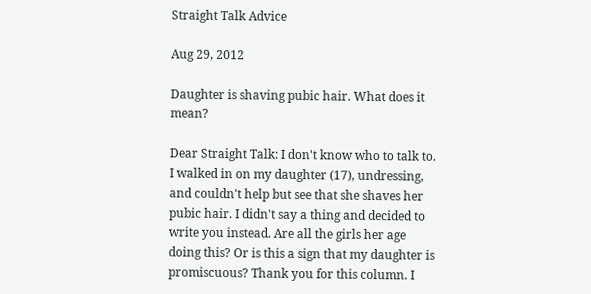Straight Talk Advice

Aug 29, 2012

Daughter is shaving pubic hair. What does it mean?

Dear Straight Talk: I don't know who to talk to. I walked in on my daughter (17), undressing, and couldn't help but see that she shaves her pubic hair. I didn't say a thing and decided to write you instead. Are all the girls her age doing this? Or is this a sign that my daughter is promiscuous? Thank you for this column. I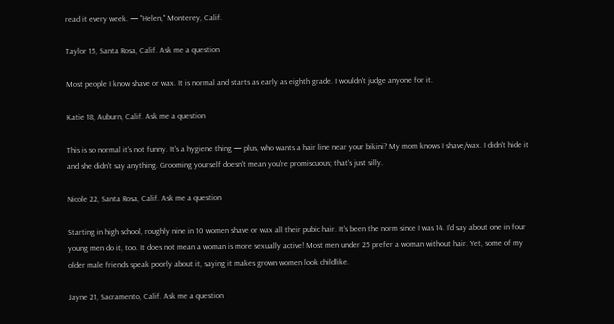read it every week. — "Helen," Monterey, Calif.

Taylor 15, Santa Rosa, Calif. Ask me a question

Most people I know shave or wax. It is normal and starts as early as eighth grade. I wouldn't judge anyone for it.

Katie 18, Auburn, Calif. Ask me a question

This is so normal it's not funny. It's a hygiene thing — plus, who wants a hair line near your bikini? My mom knows I shave/wax. I didn't hide it and she didn't say anything. Grooming yourself doesn't mean you're promiscuous; that's just silly.

Nicole 22, Santa Rosa, Calif. Ask me a question

Starting in high school, roughly nine in 10 women shave or wax all their pubic hair. It's been the norm since I was 14. I'd say about one in four young men do it, too. It does not mean a woman is more sexually active! Most men under 25 prefer a woman without hair. Yet, some of my older male friends speak poorly about it, saying it makes grown women look childlike.

Jayne 21, Sacramento, Calif. Ask me a question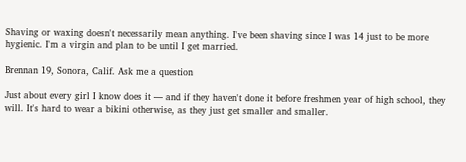Shaving or waxing doesn't necessarily mean anything. I've been shaving since I was 14 just to be more hygienic. I'm a virgin and plan to be until I get married.

Brennan 19, Sonora, Calif. Ask me a question

Just about every girl I know does it — and if they haven't done it before freshmen year of high school, they will. It's hard to wear a bikini otherwise, as they just get smaller and smaller.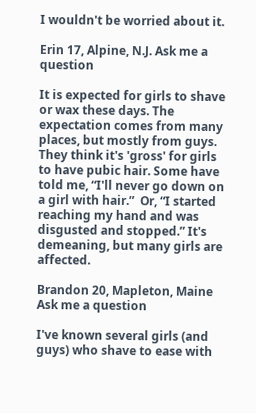I wouldn't be worried about it.

Erin 17, Alpine, N.J. Ask me a question

It is expected for girls to shave or wax these days. The expectation comes from many places, but mostly from guys. They think it's 'gross' for girls to have pubic hair. Some have told me, “I'll never go down on a girl with hair.”  Or, “I started reaching my hand and was disgusted and stopped.” It's demeaning, but many girls are affected.

Brandon 20, Mapleton, Maine Ask me a question

I've known several girls (and guys) who shave to ease with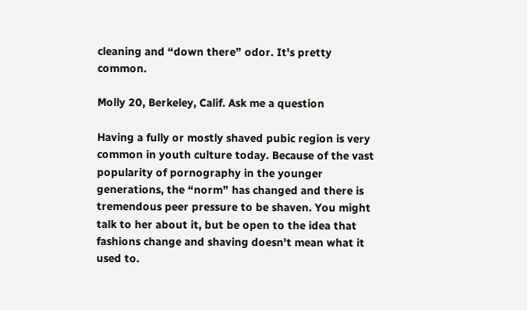cleaning and “down there” odor. It's pretty common.

Molly 20, Berkeley, Calif. Ask me a question

Having a fully or mostly shaved pubic region is very common in youth culture today. Because of the vast popularity of pornography in the younger generations, the “norm” has changed and there is tremendous peer pressure to be shaven. You might talk to her about it, but be open to the idea that fashions change and shaving doesn't mean what it used to.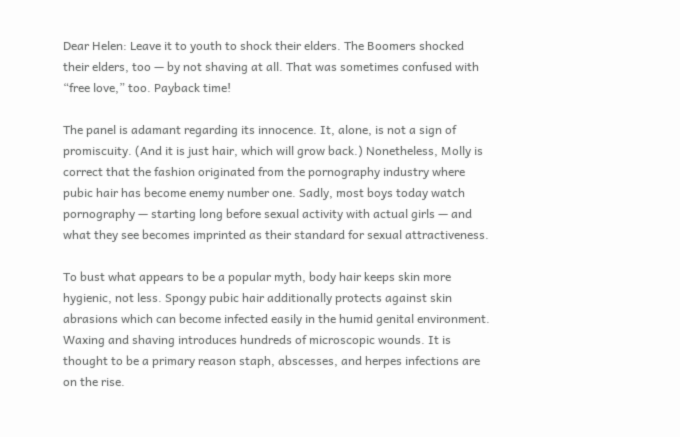Dear Helen: Leave it to youth to shock their elders. The Boomers shocked their elders, too — by not shaving at all. That was sometimes confused with “free love,” too. Payback time!

The panel is adamant regarding its innocence. It, alone, is not a sign of promiscuity. (And it is just hair, which will grow back.) Nonetheless, Molly is correct that the fashion originated from the pornography industry where pubic hair has become enemy number one. Sadly, most boys today watch pornography — starting long before sexual activity with actual girls — and what they see becomes imprinted as their standard for sexual attractiveness.

To bust what appears to be a popular myth, body hair keeps skin more hygienic, not less. Spongy pubic hair additionally protects against skin abrasions which can become infected easily in the humid genital environment. Waxing and shaving introduces hundreds of microscopic wounds. It is thought to be a primary reason staph, abscesses, and herpes infections are on the rise.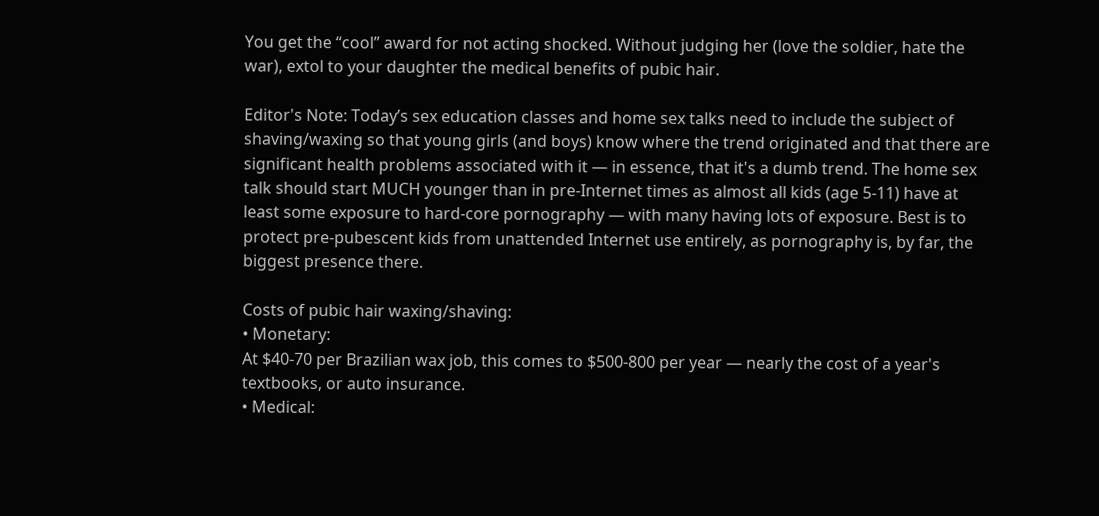You get the “cool” award for not acting shocked. Without judging her (love the soldier, hate the war), extol to your daughter the medical benefits of pubic hair.

Editor's Note: Today’s sex education classes and home sex talks need to include the subject of shaving/waxing so that young girls (and boys) know where the trend originated and that there are significant health problems associated with it — in essence, that it's a dumb trend. The home sex talk should start MUCH younger than in pre-Internet times as almost all kids (age 5-11) have at least some exposure to hard-core pornography — with many having lots of exposure. Best is to protect pre-pubescent kids from unattended Internet use entirely, as pornography is, by far, the biggest presence there.

Costs of pubic hair waxing/shaving:
• Monetary:
At $40-70 per Brazilian wax job, this comes to $500-800 per year — nearly the cost of a year's textbooks, or auto insurance.
• Medical: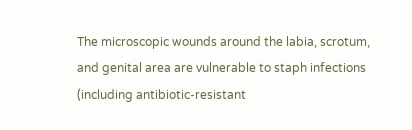The microscopic wounds around the labia, scrotum, and genital area are vulnerable to staph infections (including antibiotic-resistant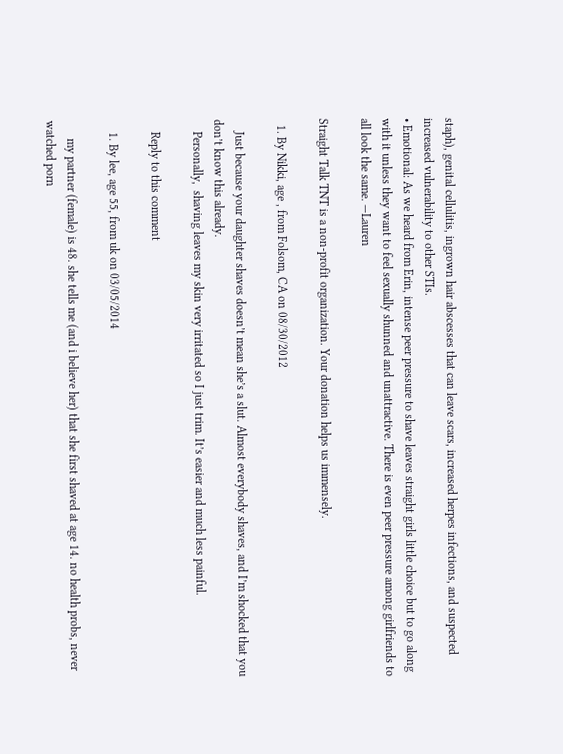staph), genital cellulitis, ingrown hair abscesses that can leave scars, increased herpes infections, and suspected increased vulnerability to other STIs.
• Emotional: As we heard from Erin, intense peer pressure to shave leaves straight girls little choice but to go along with it unless they want to feel sexually shunned and unattractive. There is even peer pressure among girlfriends to all look the same. —Lauren

Straight Talk TNT is a non-profit organization. Your donation helps us immensely.

  1. By Nikki, age , from Folsom, CA on 08/30/2012

    Just because your daughter shaves doesn’t mean she’s a slut. Almost everybody shaves, and I’m shocked that you don’t know this already.
    Personally,  shaving leaves my skin very irritated so I just trim. It’s easier and much less painful.

    Reply to this comment

    1. By lee, age 55, from uk on 03/05/2014

      my partner (female) is 48. she tells me (and i believe her) that she first shaved at age 14. no health probs, never watched porn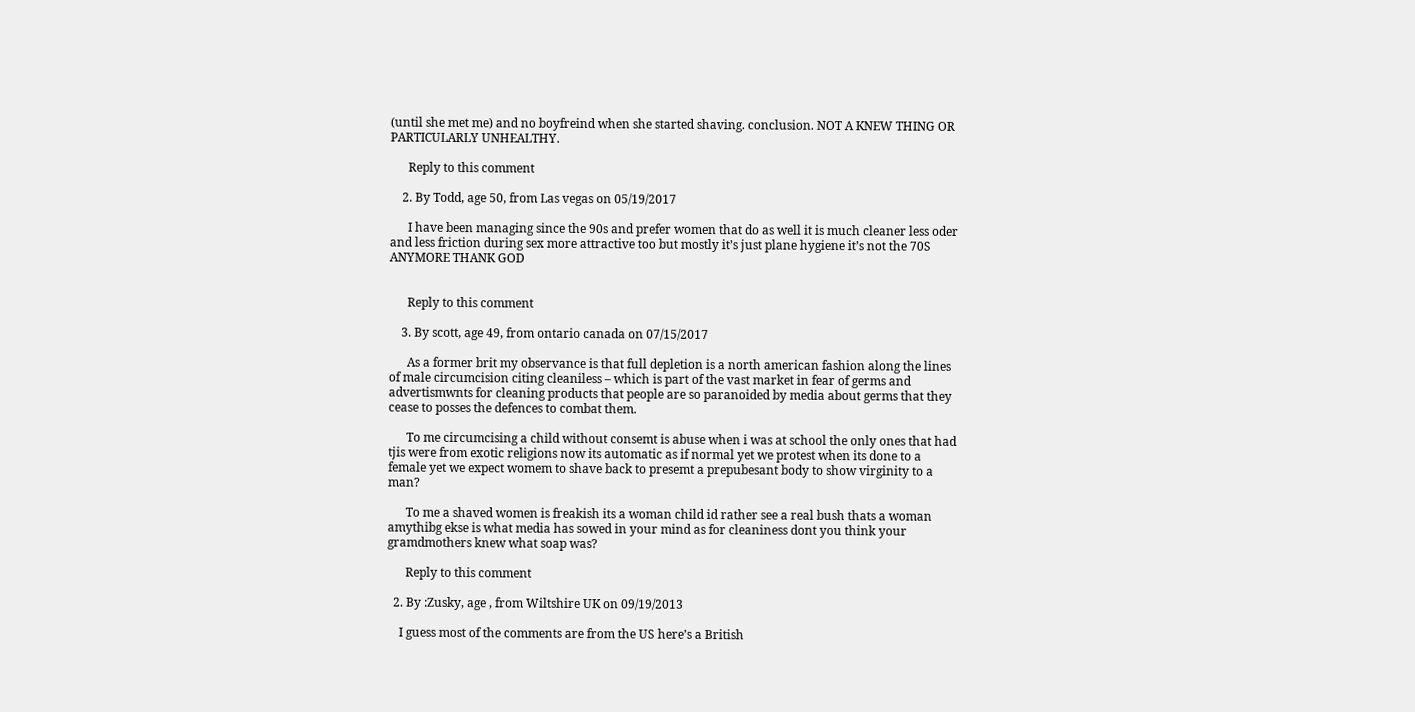(until she met me) and no boyfreind when she started shaving. conclusion. NOT A KNEW THING OR PARTICULARLY UNHEALTHY.

      Reply to this comment

    2. By Todd, age 50, from Las vegas on 05/19/2017

      I have been managing since the 90s and prefer women that do as well it is much cleaner less oder and less friction during sex more attractive too but mostly it’s just plane hygiene it’s not the 70S ANYMORE THANK GOD


      Reply to this comment

    3. By scott, age 49, from ontario canada on 07/15/2017

      As a former brit my observance is that full depletion is a north american fashion along the lines of male circumcision citing cleaniless – which is part of the vast market in fear of germs and advertismwnts for cleaning products that people are so paranoided by media about germs that they cease to posses the defences to combat them.

      To me circumcising a child without consemt is abuse when i was at school the only ones that had tjis were from exotic religions now its automatic as if normal yet we protest when its done to a female yet we expect womem to shave back to presemt a prepubesant body to show virginity to a man?

      To me a shaved women is freakish its a woman child id rather see a real bush thats a woman amythibg ekse is what media has sowed in your mind as for cleaniness dont you think your gramdmothers knew what soap was?

      Reply to this comment

  2. By :Zusky, age , from Wiltshire UK on 09/19/2013

    I guess most of the comments are from the US here’s a British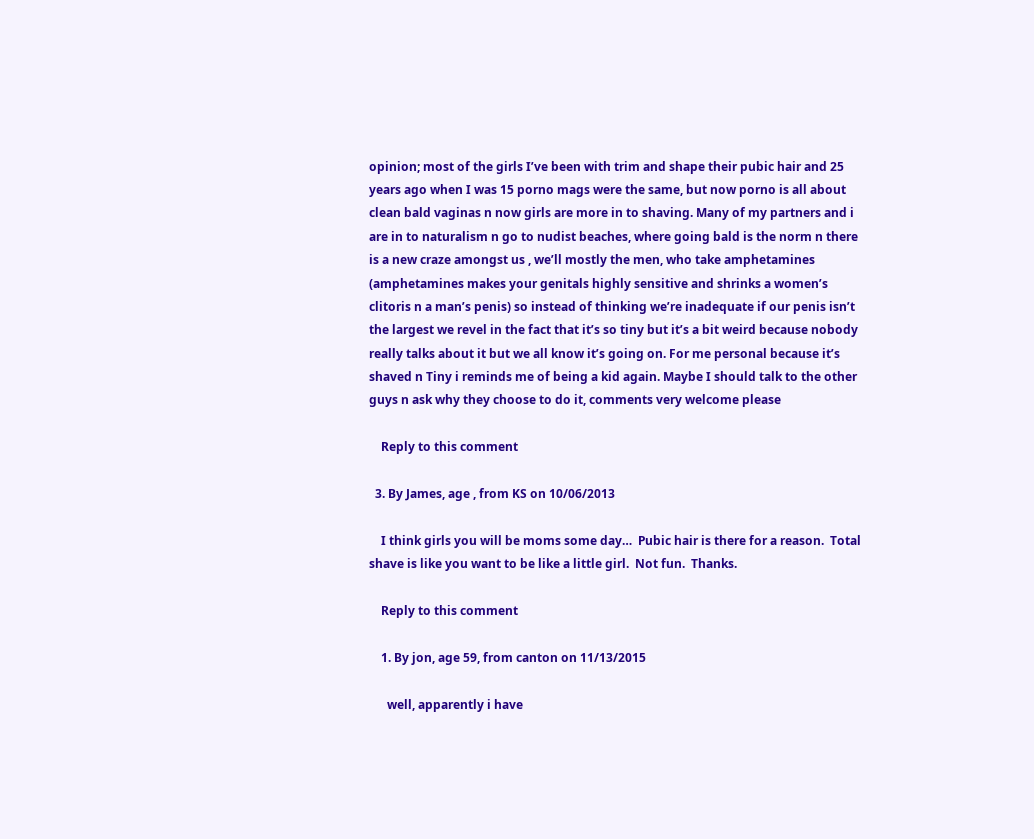opinion; most of the girls I’ve been with trim and shape their pubic hair and 25 years ago when I was 15 porno mags were the same, but now porno is all about clean bald vaginas n now girls are more in to shaving. Many of my partners and i are in to naturalism n go to nudist beaches, where going bald is the norm n there is a new craze amongst us , we’ll mostly the men, who take amphetamines (amphetamines makes your genitals highly sensitive and shrinks a women’s clitoris n a man’s penis) so instead of thinking we’re inadequate if our penis isn’t the largest we revel in the fact that it’s so tiny but it’s a bit weird because nobody really talks about it but we all know it’s going on. For me personal because it’s shaved n Tiny i reminds me of being a kid again. Maybe I should talk to the other guys n ask why they choose to do it, comments very welcome please

    Reply to this comment

  3. By James, age , from KS on 10/06/2013

    I think girls you will be moms some day…  Pubic hair is there for a reason.  Total shave is like you want to be like a little girl.  Not fun.  Thanks.

    Reply to this comment

    1. By jon, age 59, from canton on 11/13/2015

      well, apparently i have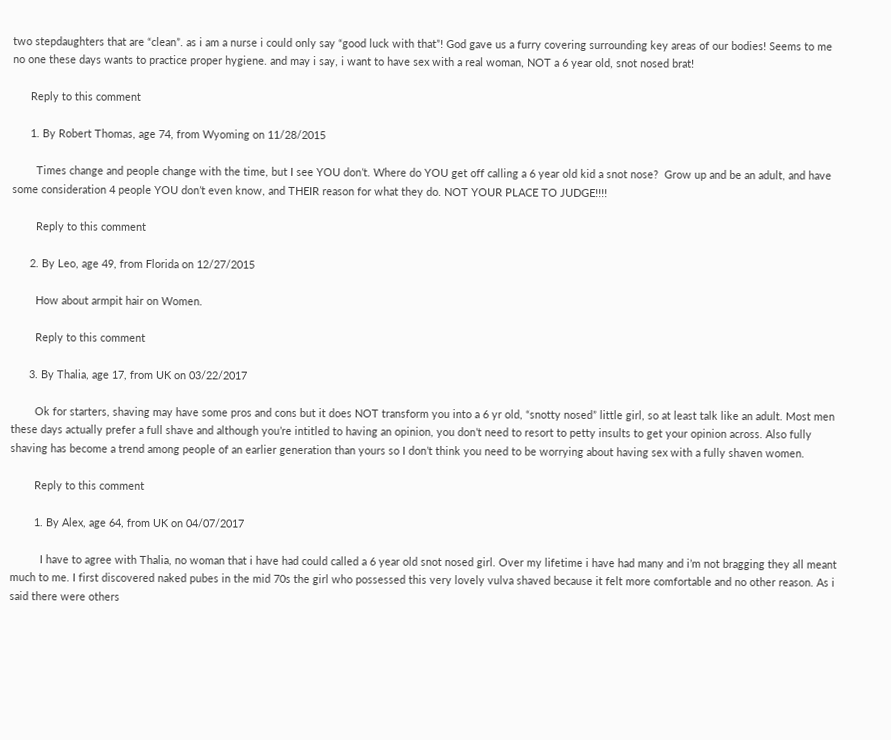two stepdaughters that are “clean”. as i am a nurse i could only say “good luck with that”! God gave us a furry covering surrounding key areas of our bodies! Seems to me no one these days wants to practice proper hygiene. and may i say, i want to have sex with a real woman, NOT a 6 year old, snot nosed brat!

      Reply to this comment

      1. By Robert Thomas, age 74, from Wyoming on 11/28/2015

        Times change and people change with the time, but I see YOU don’t. Where do YOU get off calling a 6 year old kid a snot nose?  Grow up and be an adult, and have some consideration 4 people YOU don’t even know, and THEIR reason for what they do. NOT YOUR PLACE TO JUDGE!!!!

        Reply to this comment

      2. By Leo, age 49, from Florida on 12/27/2015

        How about armpit hair on Women.

        Reply to this comment

      3. By Thalia, age 17, from UK on 03/22/2017

        Ok for starters, shaving may have some pros and cons but it does NOT transform you into a 6 yr old, “snotty nosed” little girl, so at least talk like an adult. Most men these days actually prefer a full shave and although you’re intitled to having an opinion, you don’t need to resort to petty insults to get your opinion across. Also fully shaving has become a trend among people of an earlier generation than yours so I don’t think you need to be worrying about having sex with a fully shaven women.

        Reply to this comment

        1. By Alex, age 64, from UK on 04/07/2017

          I have to agree with Thalia, no woman that i have had could called a 6 year old snot nosed girl. Over my lifetime i have had many and i’m not bragging they all meant much to me. I first discovered naked pubes in the mid 70s the girl who possessed this very lovely vulva shaved because it felt more comfortable and no other reason. As i said there were others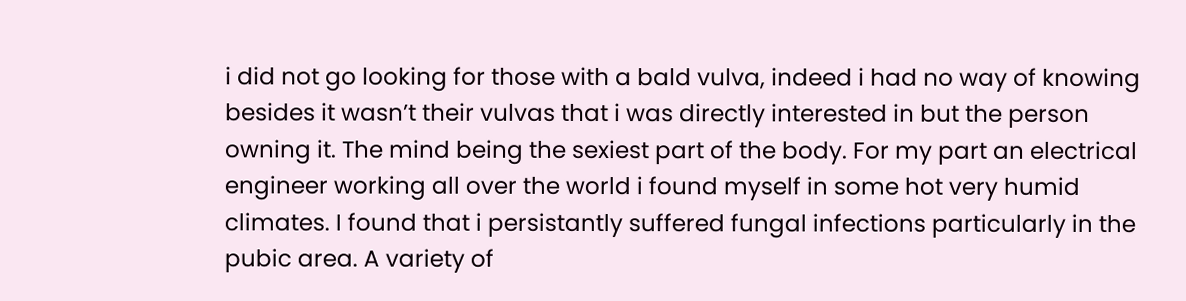i did not go looking for those with a bald vulva, indeed i had no way of knowing besides it wasn’t their vulvas that i was directly interested in but the person owning it. The mind being the sexiest part of the body. For my part an electrical engineer working all over the world i found myself in some hot very humid climates. I found that i persistantly suffered fungal infections particularly in the pubic area. A variety of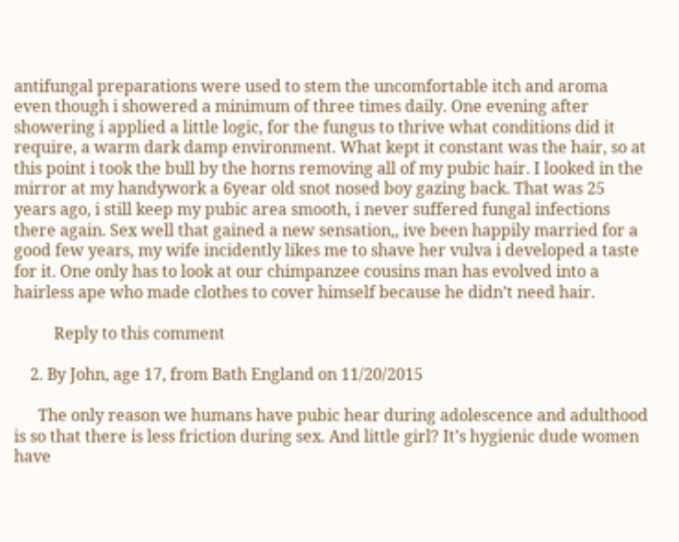antifungal preparations were used to stem the uncomfortable itch and aroma even though i showered a minimum of three times daily. One evening after showering i applied a little logic, for the fungus to thrive what conditions did it require, a warm dark damp environment. What kept it constant was the hair, so at this point i took the bull by the horns removing all of my pubic hair. I looked in the mirror at my handywork a 6year old snot nosed boy gazing back. That was 25 years ago, i still keep my pubic area smooth, i never suffered fungal infections there again. Sex well that gained a new sensation,, ive been happily married for a good few years, my wife incidently likes me to shave her vulva i developed a taste for it. One only has to look at our chimpanzee cousins man has evolved into a hairless ape who made clothes to cover himself because he didn’t need hair.

          Reply to this comment

    2. By John, age 17, from Bath England on 11/20/2015

      The only reason we humans have pubic hear during adolescence and adulthood is so that there is less friction during sex. And little girl? It’s hygienic dude women have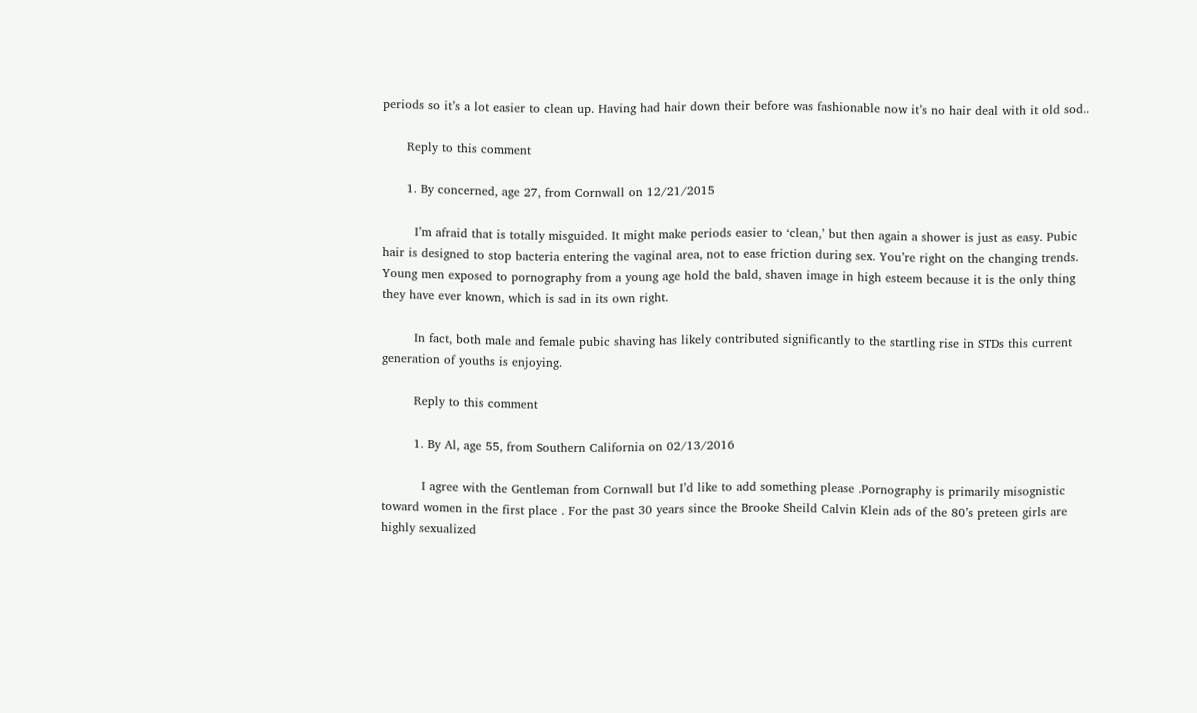periods so it’s a lot easier to clean up. Having had hair down their before was fashionable now it’s no hair deal with it old sod..

      Reply to this comment

      1. By concerned, age 27, from Cornwall on 12/21/2015

        I’m afraid that is totally misguided. It might make periods easier to ‘clean,’ but then again a shower is just as easy. Pubic hair is designed to stop bacteria entering the vaginal area, not to ease friction during sex. You’re right on the changing trends. Young men exposed to pornography from a young age hold the bald, shaven image in high esteem because it is the only thing they have ever known, which is sad in its own right.

        In fact, both male and female pubic shaving has likely contributed significantly to the startling rise in STDs this current generation of youths is enjoying.

        Reply to this comment

        1. By Al, age 55, from Southern California on 02/13/2016

          I agree with the Gentleman from Cornwall but I’d like to add something please .Pornography is primarily misognistic toward women in the first place . For the past 30 years since the Brooke Sheild Calvin Klein ads of the 80’s preteen girls are highly sexualized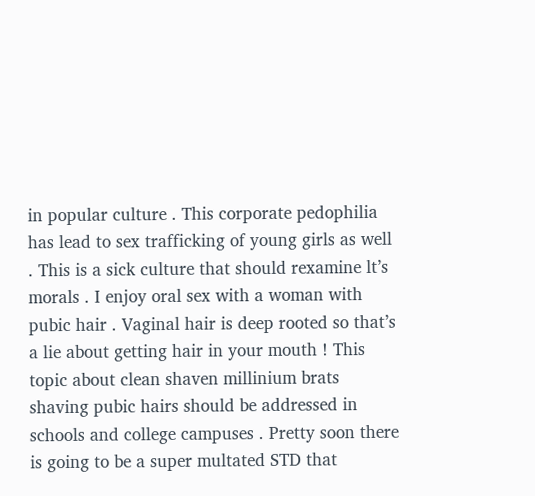in popular culture . This corporate pedophilia has lead to sex trafficking of young girls as well . This is a sick culture that should rexamine lt’s morals . I enjoy oral sex with a woman with pubic hair . Vaginal hair is deep rooted so that’s a lie about getting hair in your mouth ! This topic about clean shaven millinium brats shaving pubic hairs should be addressed in schools and college campuses . Pretty soon there is going to be a super multated STD that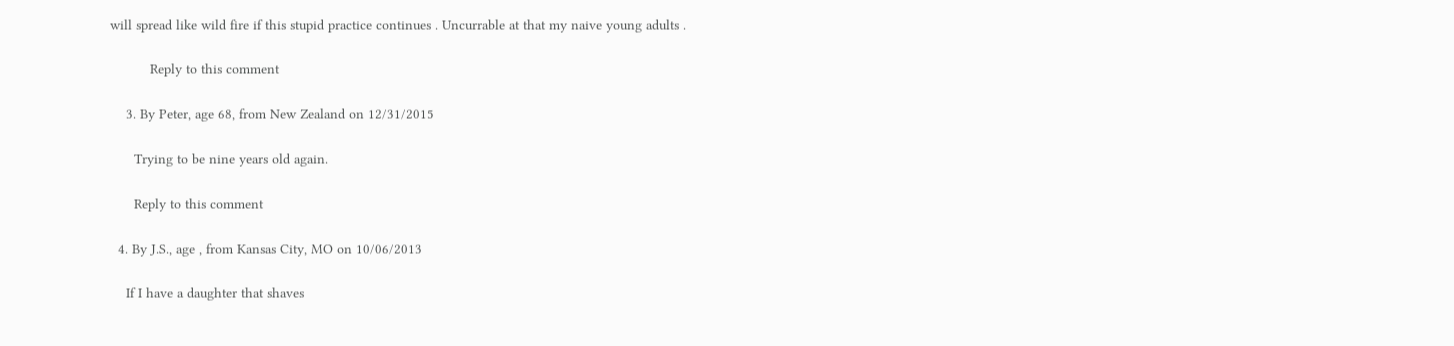will spread like wild fire if this stupid practice continues . Uncurrable at that my naive young adults .

          Reply to this comment

    3. By Peter, age 68, from New Zealand on 12/31/2015

      Trying to be nine years old again.

      Reply to this comment

  4. By J.S., age , from Kansas City, MO on 10/06/2013

    If I have a daughter that shaves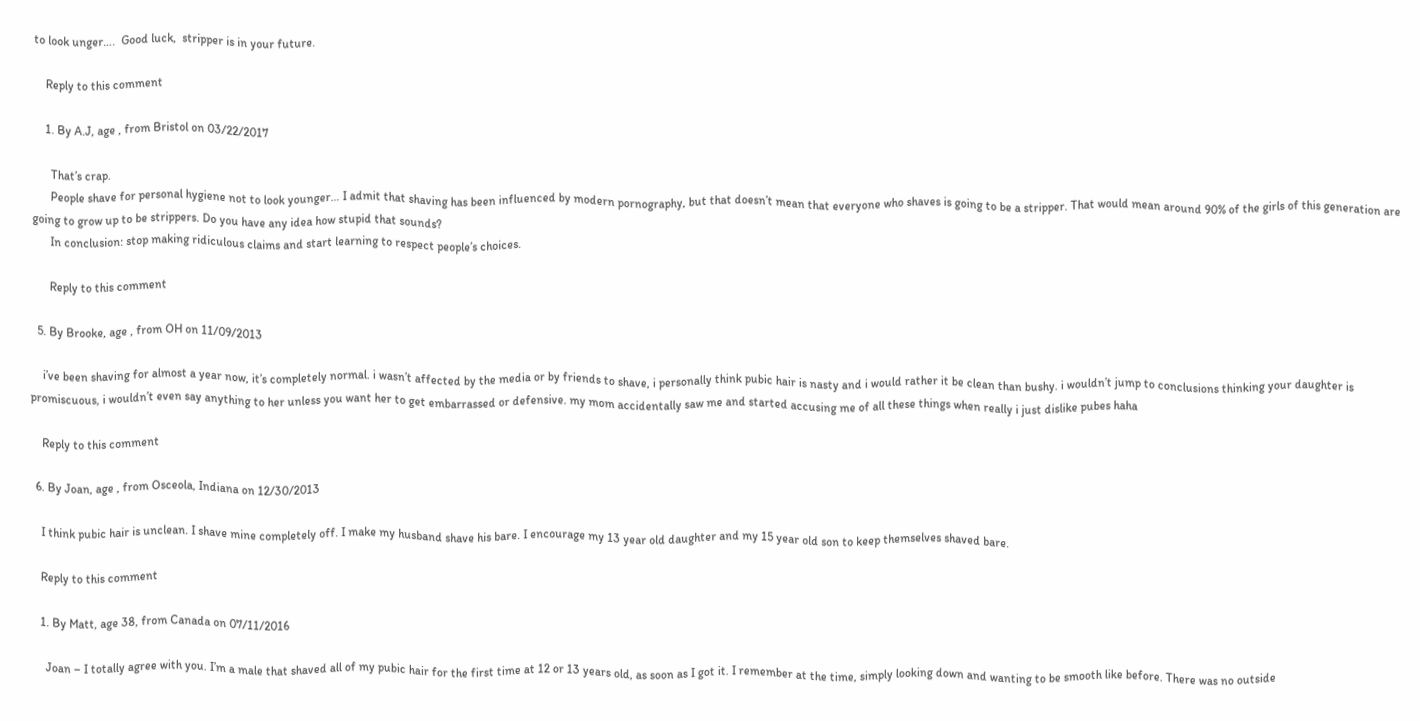to look unger….  Good luck,  stripper is in your future.

    Reply to this comment

    1. By A.J, age , from Bristol on 03/22/2017

      That’s crap.
      People shave for personal hygiene not to look younger… I admit that shaving has been influenced by modern pornography, but that doesn’t mean that everyone who shaves is going to be a stripper. That would mean around 90% of the girls of this generation are going to grow up to be strippers. Do you have any idea how stupid that sounds?
      In conclusion: stop making ridiculous claims and start learning to respect people’s choices.

      Reply to this comment

  5. By Brooke, age , from OH on 11/09/2013

    i’ve been shaving for almost a year now, it’s completely normal. i wasn’t affected by the media or by friends to shave, i personally think pubic hair is nasty and i would rather it be clean than bushy. i wouldn’t jump to conclusions thinking your daughter is promiscuous, i wouldn’t even say anything to her unless you want her to get embarrassed or defensive. my mom accidentally saw me and started accusing me of all these things when really i just dislike pubes haha

    Reply to this comment

  6. By Joan, age , from Osceola, Indiana on 12/30/2013

    I think pubic hair is unclean. I shave mine completely off. I make my husband shave his bare. I encourage my 13 year old daughter and my 15 year old son to keep themselves shaved bare.

    Reply to this comment

    1. By Matt, age 38, from Canada on 07/11/2016

      Joan – I totally agree with you. I’m a male that shaved all of my pubic hair for the first time at 12 or 13 years old, as soon as I got it. I remember at the time, simply looking down and wanting to be smooth like before. There was no outside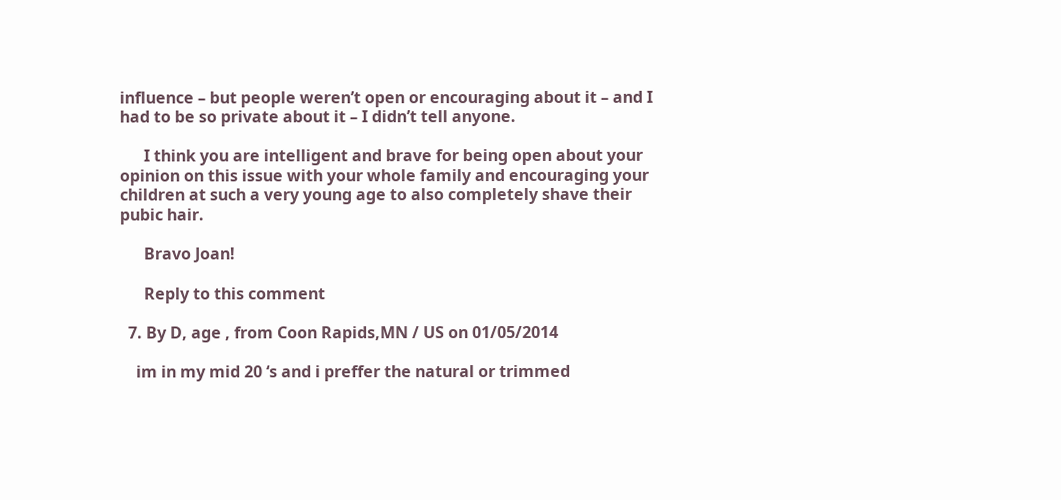influence – but people weren’t open or encouraging about it – and I had to be so private about it – I didn’t tell anyone.

      I think you are intelligent and brave for being open about your opinion on this issue with your whole family and encouraging your children at such a very young age to also completely shave their pubic hair.

      Bravo Joan!

      Reply to this comment

  7. By D, age , from Coon Rapids,MN / US on 01/05/2014

    im in my mid 20 ‘s and i preffer the natural or trimmed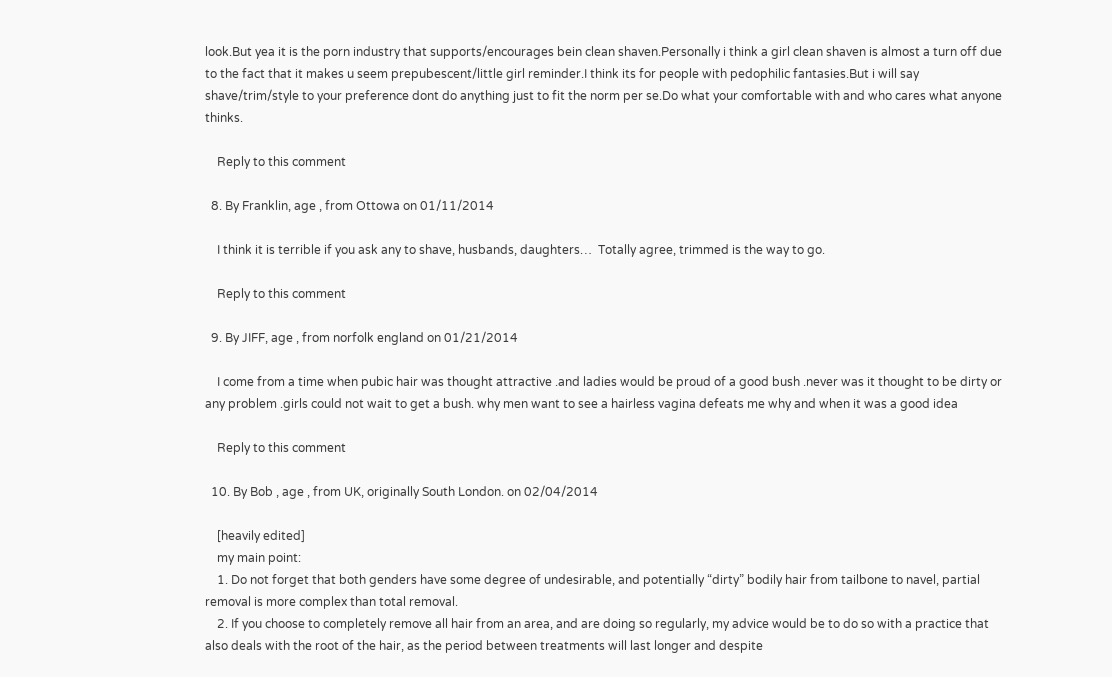look.But yea it is the porn industry that supports/encourages bein clean shaven.Personally i think a girl clean shaven is almost a turn off due to the fact that it makes u seem prepubescent/little girl reminder.I think its for people with pedophilic fantasies.But i will say shave/trim/style to your preference dont do anything just to fit the norm per se.Do what your comfortable with and who cares what anyone thinks.

    Reply to this comment

  8. By Franklin, age , from Ottowa on 01/11/2014

    I think it is terrible if you ask any to shave, husbands, daughters…  Totally agree, trimmed is the way to go.

    Reply to this comment

  9. By JIFF, age , from norfolk england on 01/21/2014

    I come from a time when pubic hair was thought attractive .and ladies would be proud of a good bush .never was it thought to be dirty or any problem .girls could not wait to get a bush. why men want to see a hairless vagina defeats me why and when it was a good idea

    Reply to this comment

  10. By Bob , age , from UK, originally South London. on 02/04/2014

    [heavily edited]
    my main point:
    1. Do not forget that both genders have some degree of undesirable, and potentially “dirty” bodily hair from tailbone to navel, partial removal is more complex than total removal.
    2. If you choose to completely remove all hair from an area, and are doing so regularly, my advice would be to do so with a practice that also deals with the root of the hair, as the period between treatments will last longer and despite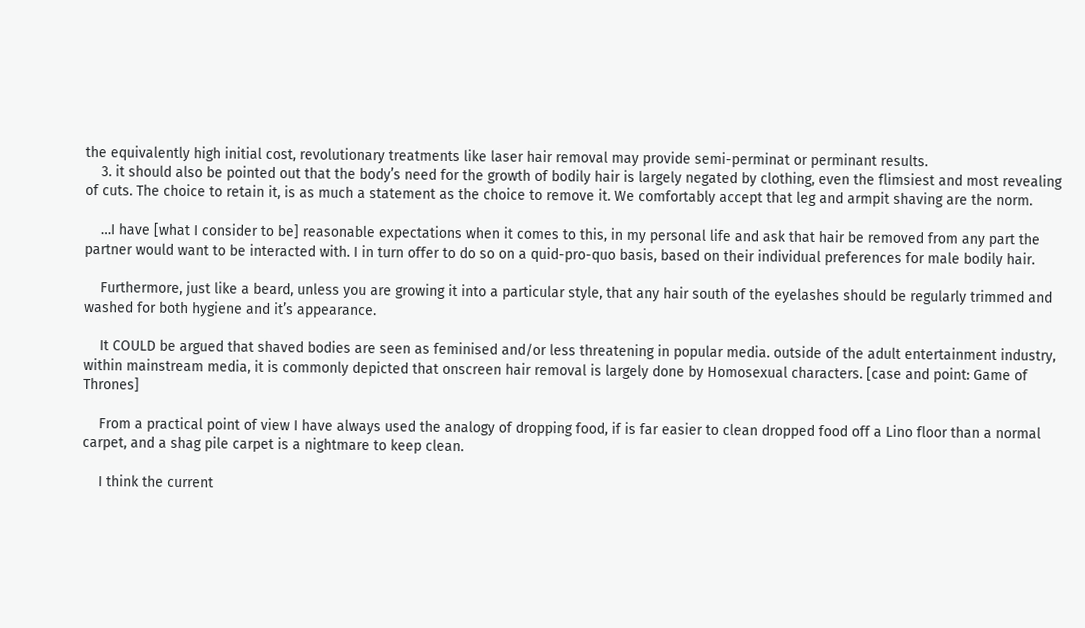the equivalently high initial cost, revolutionary treatments like laser hair removal may provide semi-perminat or perminant results.
    3. it should also be pointed out that the body’s need for the growth of bodily hair is largely negated by clothing, even the flimsiest and most revealing of cuts. The choice to retain it, is as much a statement as the choice to remove it. We comfortably accept that leg and armpit shaving are the norm.

    …I have [what I consider to be] reasonable expectations when it comes to this, in my personal life and ask that hair be removed from any part the partner would want to be interacted with. I in turn offer to do so on a quid-pro-quo basis, based on their individual preferences for male bodily hair.

    Furthermore, just like a beard, unless you are growing it into a particular style, that any hair south of the eyelashes should be regularly trimmed and washed for both hygiene and it’s appearance.

    It COULD be argued that shaved bodies are seen as feminised and/or less threatening in popular media. outside of the adult entertainment industry, within mainstream media, it is commonly depicted that onscreen hair removal is largely done by Homosexual characters. [case and point: Game of Thrones]

    From a practical point of view I have always used the analogy of dropping food, if is far easier to clean dropped food off a Lino floor than a normal carpet, and a shag pile carpet is a nightmare to keep clean.

    I think the current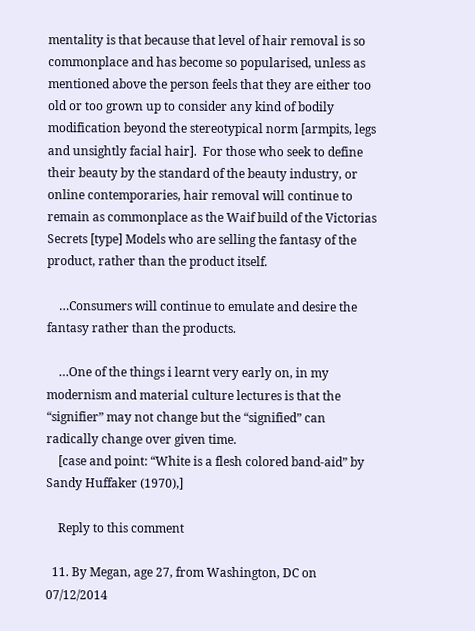mentality is that because that level of hair removal is so commonplace and has become so popularised, unless as mentioned above the person feels that they are either too old or too grown up to consider any kind of bodily modification beyond the stereotypical norm [armpits, legs and unsightly facial hair].  For those who seek to define their beauty by the standard of the beauty industry, or online contemporaries, hair removal will continue to remain as commonplace as the Waif build of the Victorias Secrets [type] Models who are selling the fantasy of the product, rather than the product itself.

    …Consumers will continue to emulate and desire the fantasy rather than the products.

    …One of the things i learnt very early on, in my modernism and material culture lectures is that the “signifier” may not change but the “signified” can radically change over given time.
    [case and point: “White is a flesh colored band-aid” by Sandy Huffaker (1970),]

    Reply to this comment

  11. By Megan, age 27, from Washington, DC on 07/12/2014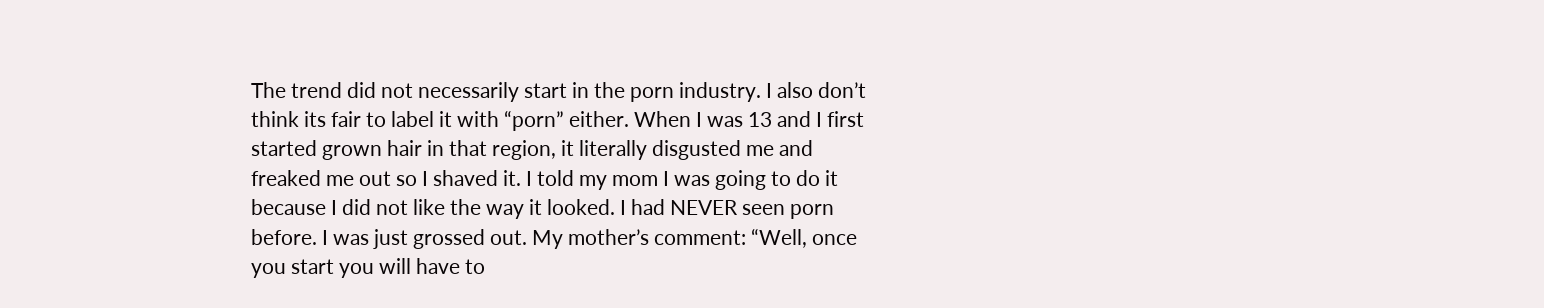The trend did not necessarily start in the porn industry. I also don’t think its fair to label it with “porn” either. When I was 13 and I first started grown hair in that region, it literally disgusted me and freaked me out so I shaved it. I told my mom I was going to do it because I did not like the way it looked. I had NEVER seen porn before. I was just grossed out. My mother’s comment: “Well, once you start you will have to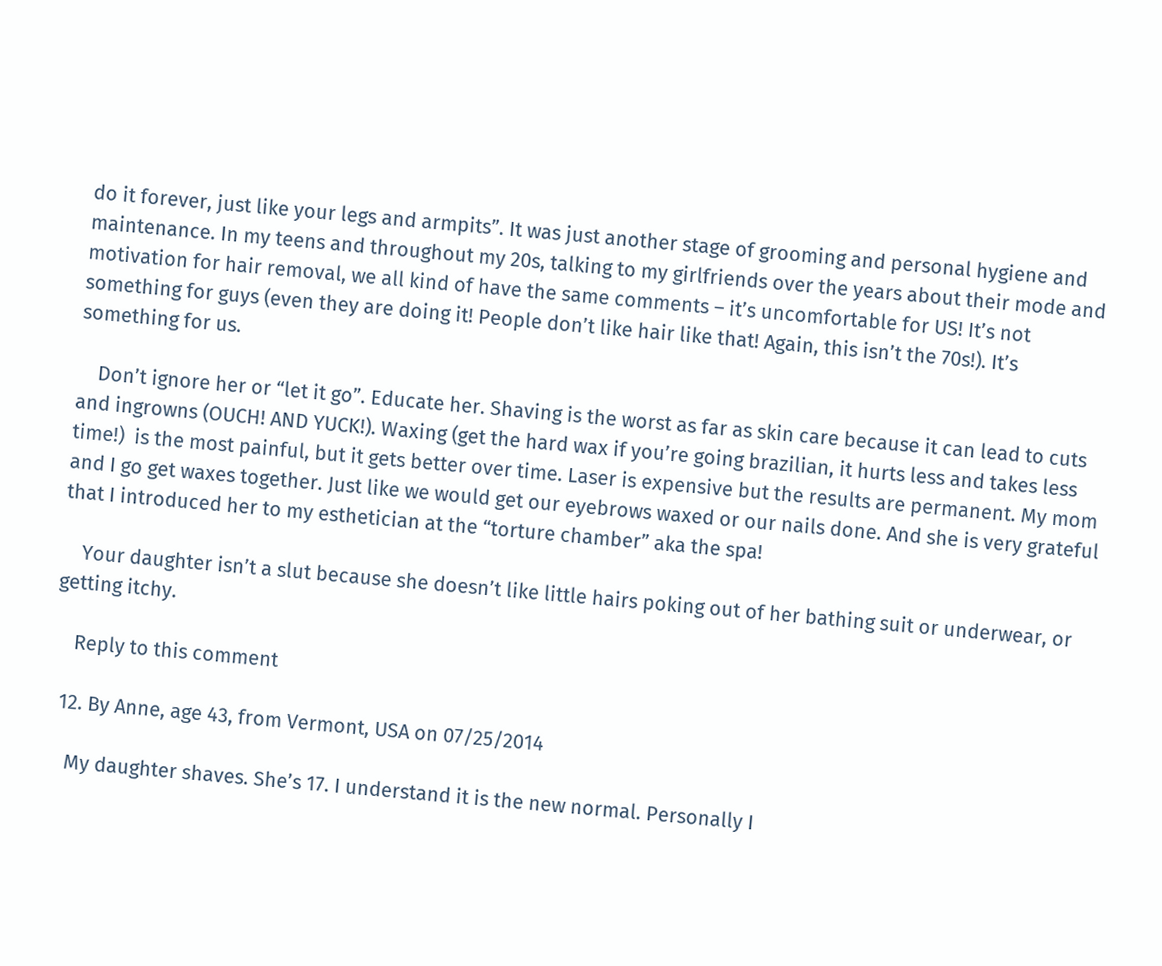do it forever, just like your legs and armpits”. It was just another stage of grooming and personal hygiene and maintenance. In my teens and throughout my 20s, talking to my girlfriends over the years about their mode and motivation for hair removal, we all kind of have the same comments – it’s uncomfortable for US! It’s not something for guys (even they are doing it! People don’t like hair like that! Again, this isn’t the 70s!). It’s something for us.

    Don’t ignore her or “let it go”. Educate her. Shaving is the worst as far as skin care because it can lead to cuts and ingrowns (OUCH! AND YUCK!). Waxing (get the hard wax if you’re going brazilian, it hurts less and takes less time!)  is the most painful, but it gets better over time. Laser is expensive but the results are permanent. My mom and I go get waxes together. Just like we would get our eyebrows waxed or our nails done. And she is very grateful that I introduced her to my esthetician at the “torture chamber” aka the spa!

    Your daughter isn’t a slut because she doesn’t like little hairs poking out of her bathing suit or underwear, or getting itchy.

    Reply to this comment

  12. By Anne, age 43, from Vermont, USA on 07/25/2014

    My daughter shaves. She’s 17. I understand it is the new normal. Personally I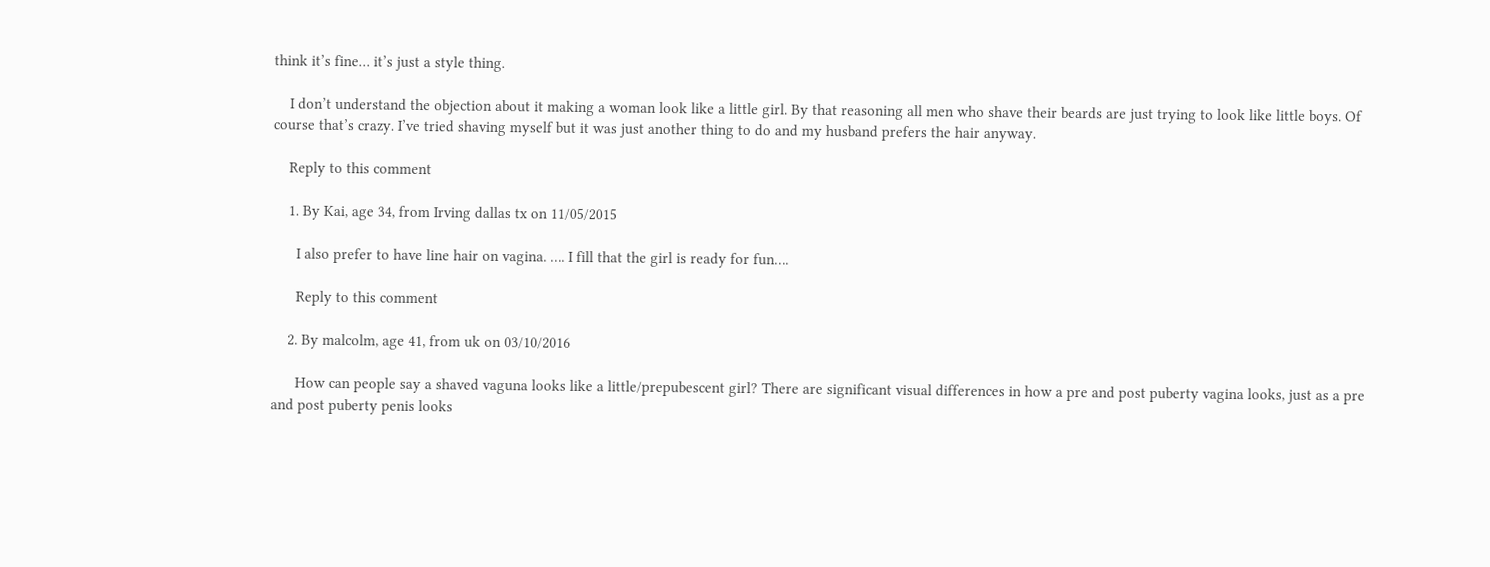think it’s fine… it’s just a style thing.

    I don’t understand the objection about it making a woman look like a little girl. By that reasoning all men who shave their beards are just trying to look like little boys. Of course that’s crazy. I’ve tried shaving myself but it was just another thing to do and my husband prefers the hair anyway.

    Reply to this comment

    1. By Kai, age 34, from Irving dallas tx on 11/05/2015

      I also prefer to have line hair on vagina. …. I fill that the girl is ready for fun….

      Reply to this comment

    2. By malcolm, age 41, from uk on 03/10/2016

      How can people say a shaved vaguna looks like a little/prepubescent girl? There are significant visual differences in how a pre and post puberty vagina looks, just as a pre and post puberty penis looks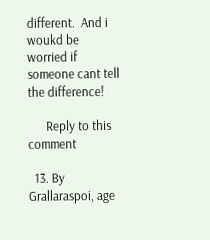different.  And i woukd be worried if someone cant tell the difference!

      Reply to this comment

  13. By Grallaraspoi, age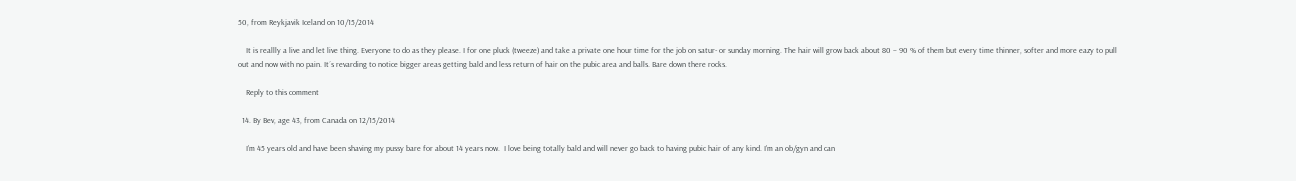50, from Reykjavik Iceland on 10/15/2014

    It is reallly a live and let live thing. Everyone to do as they please. I for one pluck (tweeze) and take a private one hour time for the job on satur- or sunday morning. The hair will grow back about 80 – 90 % of them but every time thinner, softer and more eazy to pull out and now with no pain. It´s revarding to notice bigger areas getting bald and less return of hair on the pubic area and balls. Bare down there rocks.

    Reply to this comment

  14. By Bev, age 43, from Canada on 12/15/2014

    I’m 45 years old and have been shaving my pussy bare for about 14 years now.  I love being totally bald and will never go back to having pubic hair of any kind. I’m an ob/gyn and can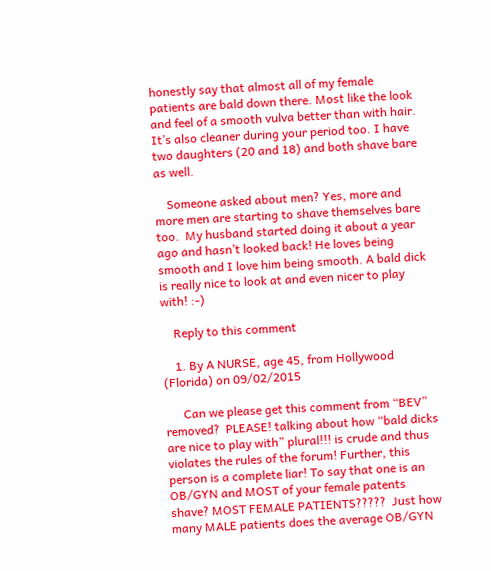honestly say that almost all of my female patients are bald down there. Most like the look and feel of a smooth vulva better than with hair. It’s also cleaner during your period too. I have two daughters (20 and 18) and both shave bare as well.

    Someone asked about men? Yes, more and more men are starting to shave themselves bare too.  My husband started doing it about a year ago and hasn’t looked back! He loves being smooth and I love him being smooth. A bald dick is really nice to look at and even nicer to play with! :-)

    Reply to this comment

    1. By A NURSE, age 45, from Hollywood (Florida) on 09/02/2015

      Can we please get this comment from “BEV” removed?  PLEASE! talking about how “bald dicks are nice to play with” plural!!! is crude and thus violates the rules of the forum! Further, this person is a complete liar! To say that one is an OB/GYN and MOST of your female patents shave? MOST FEMALE PATIENTS?????  Just how many MALE patients does the average OB/GYN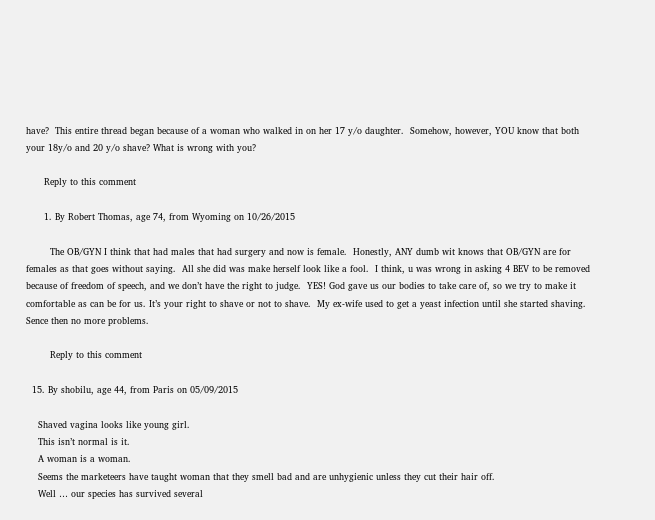have?  This entire thread began because of a woman who walked in on her 17 y/o daughter.  Somehow, however, YOU know that both your 18y/o and 20 y/o shave? What is wrong with you?

      Reply to this comment

      1. By Robert Thomas, age 74, from Wyoming on 10/26/2015

        The OB/GYN I think that had males that had surgery and now is female.  Honestly, ANY dumb wit knows that OB/GYN are for females as that goes without saying.  All she did was make herself look like a fool.  I think, u was wrong in asking 4 BEV to be removed because of freedom of speech, and we don’t have the right to judge.  YES! God gave us our bodies to take care of, so we try to make it comfortable as can be for us. It’s your right to shave or not to shave.  My ex-wife used to get a yeast infection until she started shaving. Sence then no more problems.

        Reply to this comment

  15. By shobilu, age 44, from Paris on 05/09/2015

    Shaved vagina looks like young girl.
    This isn’t normal is it.
    A woman is a woman.
    Seems the marketeers have taught woman that they smell bad and are unhygienic unless they cut their hair off.
    Well … our species has survived several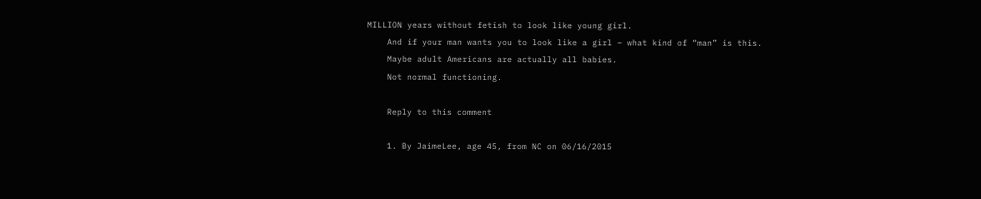MILLION years without fetish to look like young girl.
    And if your man wants you to look like a girl – what kind of “man” is this.
    Maybe adult Americans are actually all babies.
    Not normal functioning.

    Reply to this comment

    1. By JaimeLee, age 45, from NC on 06/16/2015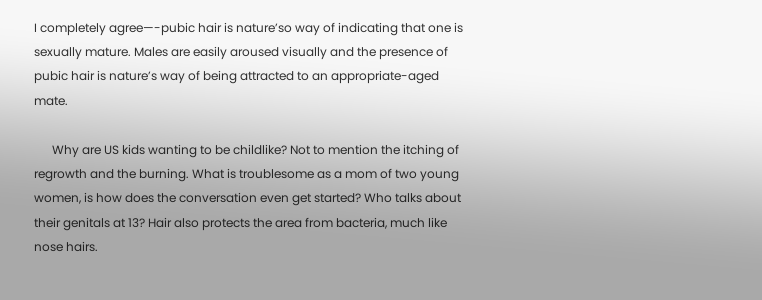I completely agree—-pubic hair is nature’so way of indicating that one is sexually mature. Males are easily aroused visually and the presence of pubic hair is nature’s way of being attracted to an appropriate-aged mate.

      Why are US kids wanting to be childlike? Not to mention the itching of regrowth and the burning. What is troublesome as a mom of two young women, is how does the conversation even get started? Who talks about their genitals at 13? Hair also protects the area from bacteria, much like nose hairs.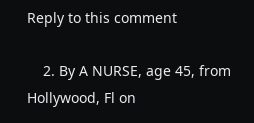Reply to this comment

    2. By A NURSE, age 45, from Hollywood, Fl on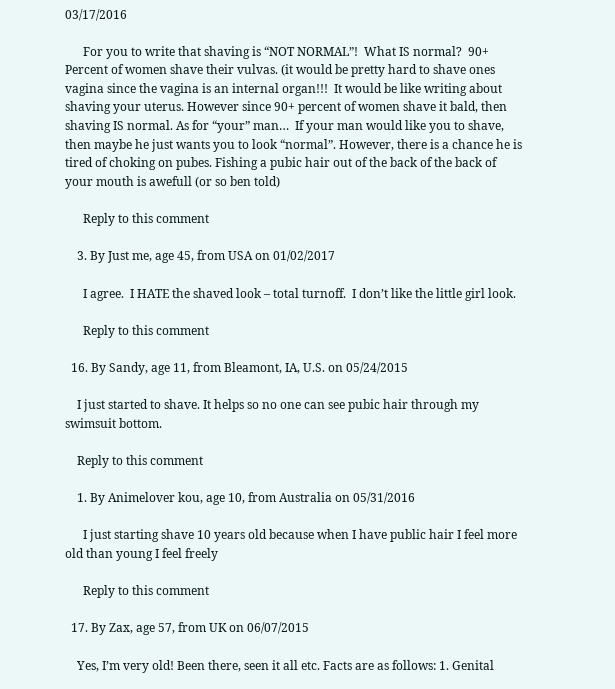03/17/2016

      For you to write that shaving is “NOT NORMAL”!  What IS normal?  90+ Percent of women shave their vulvas. (it would be pretty hard to shave ones vagina since the vagina is an internal organ!!!  It would be like writing about shaving your uterus. However since 90+ percent of women shave it bald, then shaving IS normal. As for “your” man…  If your man would like you to shave, then maybe he just wants you to look “normal”. However, there is a chance he is tired of choking on pubes. Fishing a pubic hair out of the back of the back of your mouth is awefull (or so ben told)

      Reply to this comment

    3. By Just me, age 45, from USA on 01/02/2017

      I agree.  I HATE the shaved look – total turnoff.  I don’t like the little girl look.

      Reply to this comment

  16. By Sandy, age 11, from Bleamont, IA, U.S. on 05/24/2015

    I just started to shave. It helps so no one can see pubic hair through my swimsuit bottom.

    Reply to this comment

    1. By Animelover kou, age 10, from Australia on 05/31/2016

      I just starting shave 10 years old because when I have public hair I feel more old than young I feel freely

      Reply to this comment

  17. By Zax, age 57, from UK on 06/07/2015

    Yes, I’m very old! Been there, seen it all etc. Facts are as follows: 1. Genital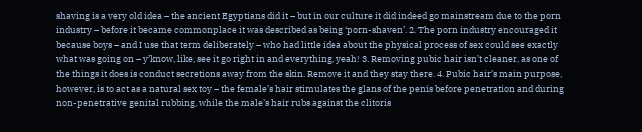shaving is a very old idea – the ancient Egyptians did it – but in our culture it did indeed go mainstream due to the porn industry – before it became commonplace it was described as being ‘porn-shaven’. 2. The porn industry encouraged it because boys – and I use that term deliberately – who had little idea about the physical process of sex could see exactly what was going on – y’know, like, see it go right in and everything, yeah! 3. Removing pubic hair isn’t cleaner, as one of the things it does is conduct secretions away from the skin. Remove it and they stay there. 4. Pubic hair’s main purpose, however, is to act as a natural sex toy – the female’s hair stimulates the glans of the penis before penetration and during non-penetrative genital rubbing, while the male’s hair rubs against the clitoris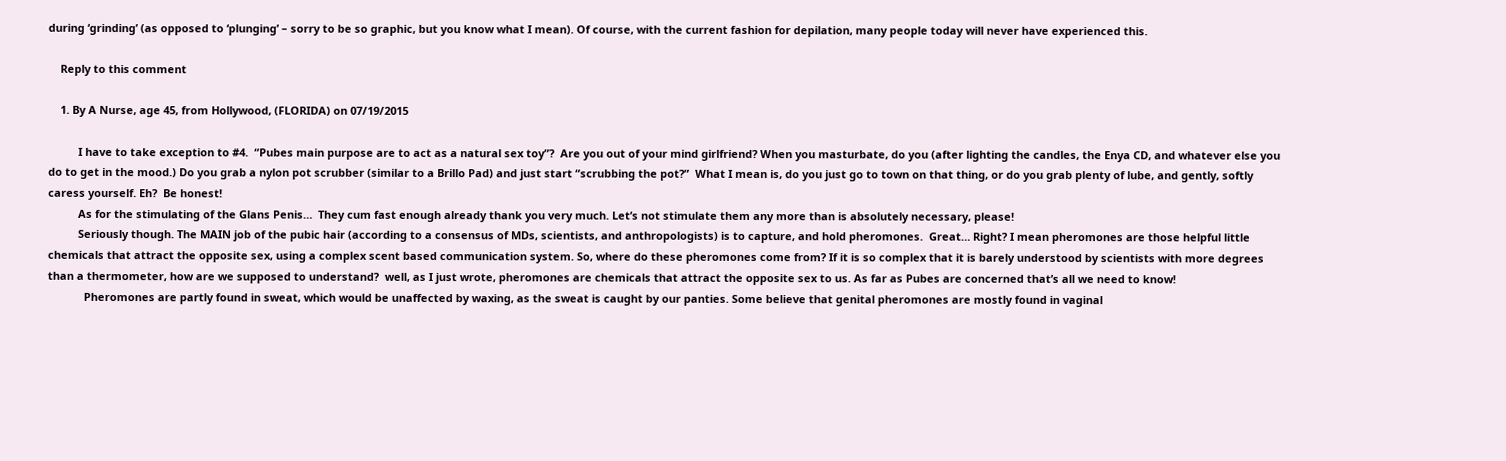during ‘grinding’ (as opposed to ‘plunging’ – sorry to be so graphic, but you know what I mean). Of course, with the current fashion for depilation, many people today will never have experienced this.

    Reply to this comment

    1. By A Nurse, age 45, from Hollywood, (FLORIDA) on 07/19/2015

          I have to take exception to #4.  “Pubes main purpose are to act as a natural sex toy”?  Are you out of your mind girlfriend? When you masturbate, do you (after lighting the candles, the Enya CD, and whatever else you do to get in the mood.) Do you grab a nylon pot scrubber (similar to a Brillo Pad) and just start “scrubbing the pot?”  What I mean is, do you just go to town on that thing, or do you grab plenty of lube, and gently, softly caress yourself. Eh?  Be honest!
          As for the stimulating of the Glans Penis…  They cum fast enough already thank you very much. Let’s not stimulate them any more than is absolutely necessary, please!
          Seriously though. The MAIN job of the pubic hair (according to a consensus of MDs, scientists, and anthropologists) is to capture, and hold pheromones.  Great… Right? I mean pheromones are those helpful little chemicals that attract the opposite sex, using a complex scent based communication system. So, where do these pheromones come from? If it is so complex that it is barely understood by scientists with more degrees than a thermometer, how are we supposed to understand?  well, as I just wrote, pheromones are chemicals that attract the opposite sex to us. As far as Pubes are concerned that’s all we need to know!
            Pheromones are partly found in sweat, which would be unaffected by waxing, as the sweat is caught by our panties. Some believe that genital pheromones are mostly found in vaginal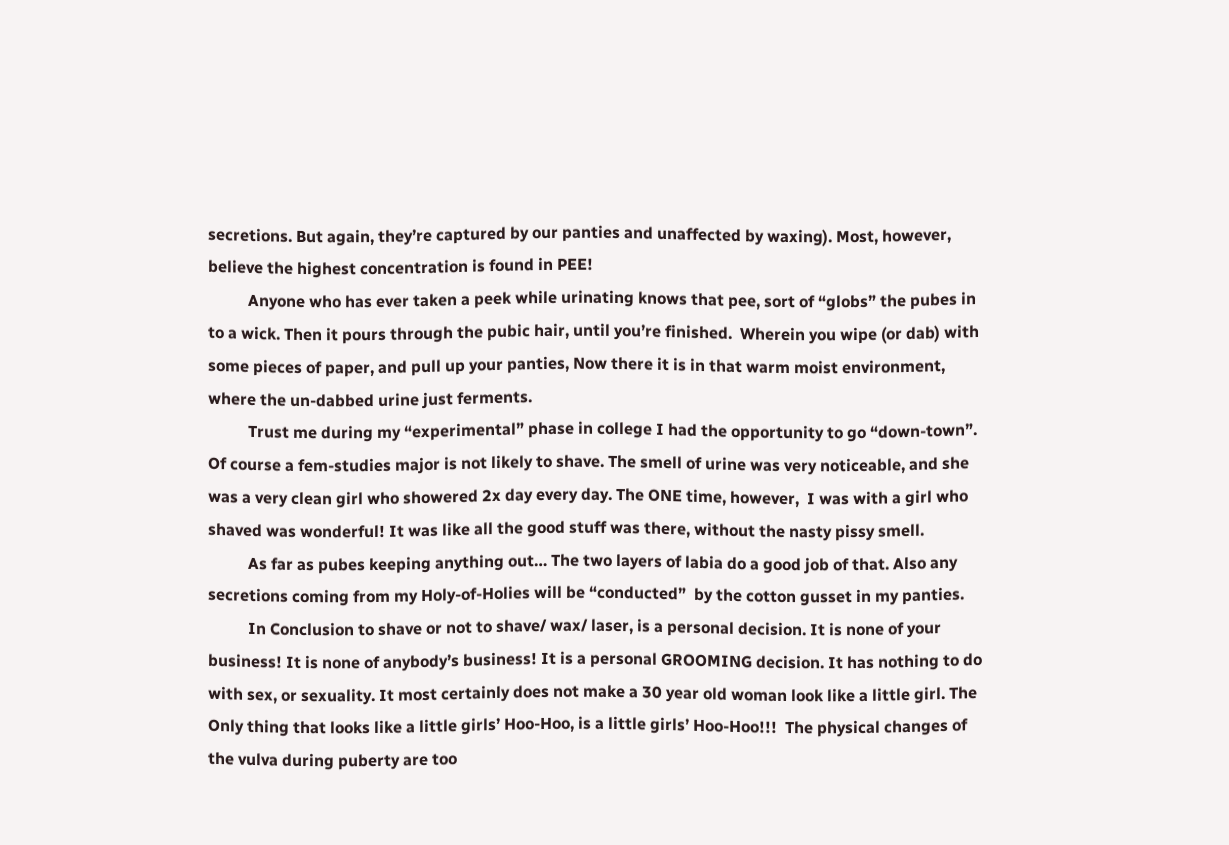secretions. But again, they’re captured by our panties and unaffected by waxing). Most, however, believe the highest concentration is found in PEE!
          Anyone who has ever taken a peek while urinating knows that pee, sort of “globs” the pubes in to a wick. Then it pours through the pubic hair, until you’re finished.  Wherein you wipe (or dab) with some pieces of paper, and pull up your panties, Now there it is in that warm moist environment, where the un-dabbed urine just ferments.
          Trust me during my “experimental” phase in college I had the opportunity to go “down-town”. Of course a fem-studies major is not likely to shave. The smell of urine was very noticeable, and she was a very clean girl who showered 2x day every day. The ONE time, however,  I was with a girl who shaved was wonderful! It was like all the good stuff was there, without the nasty pissy smell.
          As far as pubes keeping anything out… The two layers of labia do a good job of that. Also any secretions coming from my Holy-of-Holies will be “conducted”  by the cotton gusset in my panties.
          In Conclusion to shave or not to shave/ wax/ laser, is a personal decision. It is none of your business! It is none of anybody’s business! It is a personal GROOMING decision. It has nothing to do with sex, or sexuality. It most certainly does not make a 30 year old woman look like a little girl. The Only thing that looks like a little girls’ Hoo-Hoo, is a little girls’ Hoo-Hoo!!!  The physical changes of the vulva during puberty are too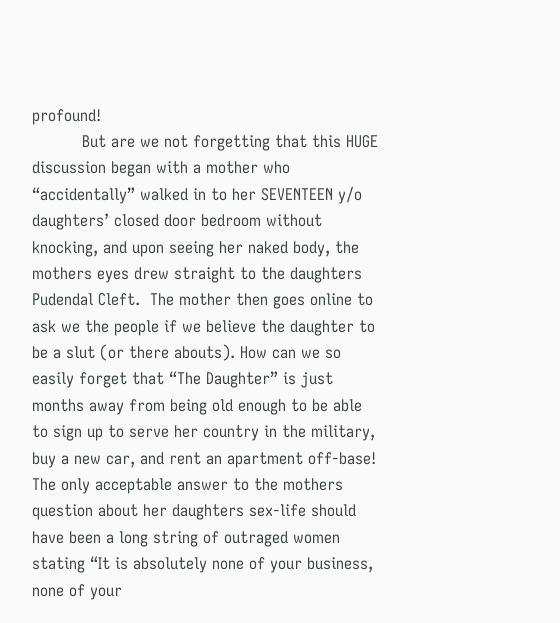profound!
          But are we not forgetting that this HUGE discussion began with a mother who “accidentally” walked in to her SEVENTEEN y/o daughters’ closed door bedroom without knocking, and upon seeing her naked body, the mothers eyes drew straight to the daughters Pudendal Cleft.  The mother then goes online to ask we the people if we believe the daughter to be a slut (or there abouts). How can we so easily forget that “The Daughter” is just months away from being old enough to be able to sign up to serve her country in the military, buy a new car, and rent an apartment off-base!  The only acceptable answer to the mothers question about her daughters sex-life should have been a long string of outraged women stating “It is absolutely none of your business, none of your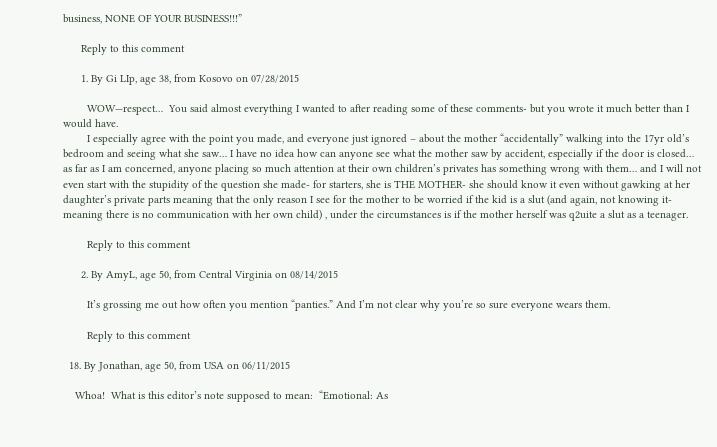business, NONE OF YOUR BUSINESS!!!”

      Reply to this comment

      1. By Gi LIp, age 38, from Kosovo on 07/28/2015

        WOW—respect…  You said almost everything I wanted to after reading some of these comments- but you wrote it much better than I would have.
        I especially agree with the point you made, and everyone just ignored – about the mother “accidentally” walking into the 17yr old’s bedroom and seeing what she saw… I have no idea how can anyone see what the mother saw by accident, especially if the door is closed…  as far as I am concerned, anyone placing so much attention at their own children’s privates has something wrong with them… and I will not even start with the stupidity of the question she made- for starters, she is THE MOTHER- she should know it even without gawking at her daughter’s private parts meaning that the only reason I see for the mother to be worried if the kid is a slut (and again, not knowing it- meaning there is no communication with her own child) , under the circumstances is if the mother herself was q2uite a slut as a teenager.

        Reply to this comment

      2. By AmyL, age 50, from Central Virginia on 08/14/2015

        It’s grossing me out how often you mention “panties.” And I’m not clear why you’re so sure everyone wears them.

        Reply to this comment

  18. By Jonathan, age 50, from USA on 06/11/2015

    Whoa!  What is this editor’s note supposed to mean:  “Emotional: As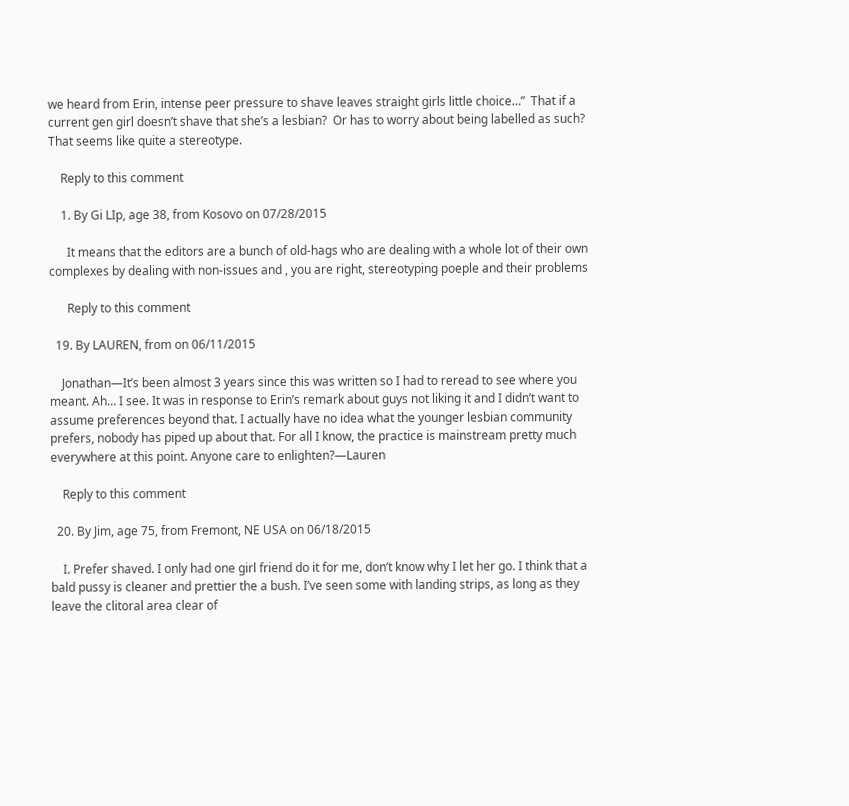we heard from Erin, intense peer pressure to shave leaves straight girls little choice…”  That if a current gen girl doesn’t shave that she’s a lesbian?  Or has to worry about being labelled as such?  That seems like quite a stereotype.

    Reply to this comment

    1. By Gi LIp, age 38, from Kosovo on 07/28/2015

      It means that the editors are a bunch of old-hags who are dealing with a whole lot of their own complexes by dealing with non-issues and , you are right, stereotyping poeple and their problems

      Reply to this comment

  19. By LAUREN, from on 06/11/2015

    Jonathan—It’s been almost 3 years since this was written so I had to reread to see where you meant. Ah… I see. It was in response to Erin’s remark about guys not liking it and I didn’t want to assume preferences beyond that. I actually have no idea what the younger lesbian community prefers, nobody has piped up about that. For all I know, the practice is mainstream pretty much everywhere at this point. Anyone care to enlighten?—Lauren

    Reply to this comment

  20. By Jim, age 75, from Fremont, NE USA on 06/18/2015

    I. Prefer shaved. I only had one girl friend do it for me, don’t know why I let her go. I think that a bald pussy is cleaner and prettier the a bush. I’ve seen some with landing strips, as long as they leave the clitoral area clear of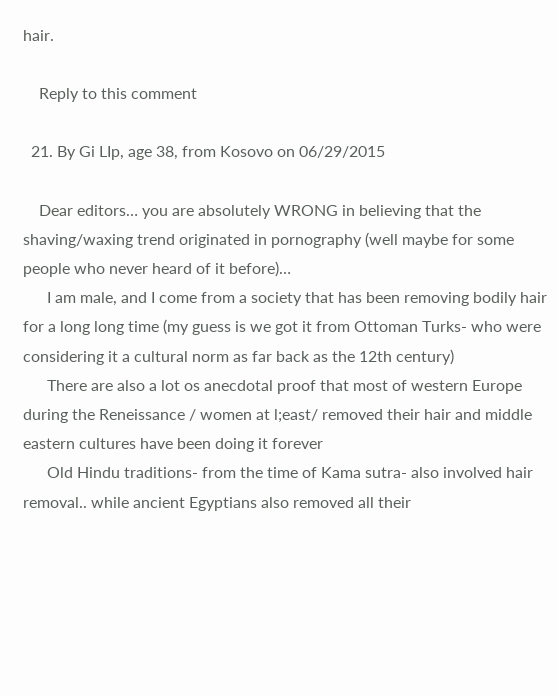hair.

    Reply to this comment

  21. By Gi LIp, age 38, from Kosovo on 06/29/2015

    Dear editors… you are absolutely WRONG in believing that the shaving/waxing trend originated in pornography (well maybe for some people who never heard of it before)…
      I am male, and I come from a society that has been removing bodily hair for a long long time (my guess is we got it from Ottoman Turks- who were considering it a cultural norm as far back as the 12th century)
      There are also a lot os anecdotal proof that most of western Europe during the Reneissance / women at l;east/ removed their hair and middle eastern cultures have been doing it forever
      Old Hindu traditions- from the time of Kama sutra- also involved hair removal.. while ancient Egyptians also removed all their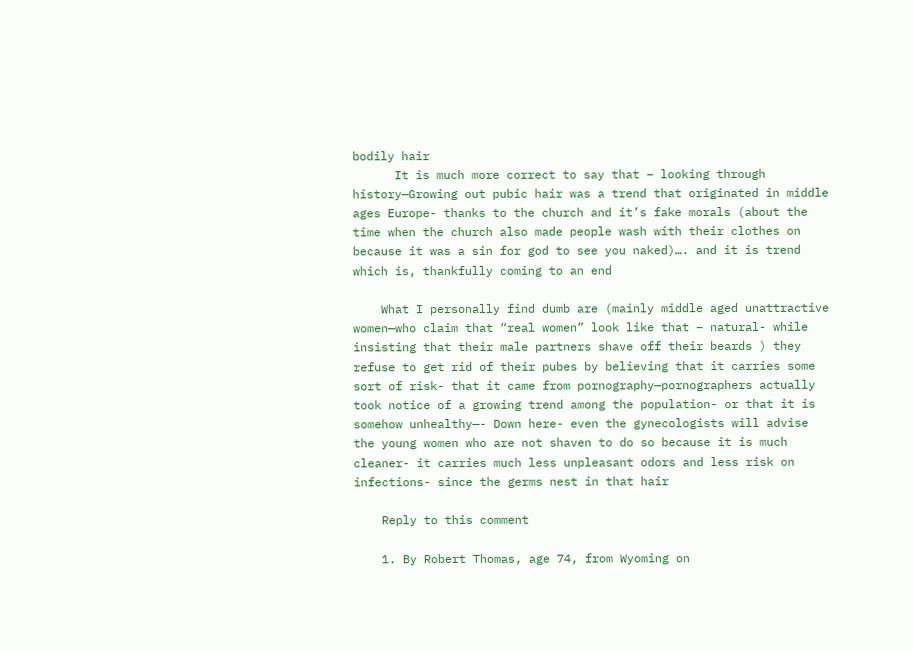bodily hair
      It is much more correct to say that – looking through history—Growing out pubic hair was a trend that originated in middle ages Europe- thanks to the church and it’s fake morals (about the time when the church also made people wash with their clothes on because it was a sin for god to see you naked)…. and it is trend which is, thankfully coming to an end

    What I personally find dumb are (mainly middle aged unattractive women—who claim that “real women” look like that – natural- while insisting that their male partners shave off their beards ) they refuse to get rid of their pubes by believing that it carries some sort of risk- that it came from pornography—pornographers actually took notice of a growing trend among the population- or that it is somehow unhealthy—- Down here- even the gynecologists will advise the young women who are not shaven to do so because it is much cleaner- it carries much less unpleasant odors and less risk on infections- since the germs nest in that hair

    Reply to this comment

    1. By Robert Thomas, age 74, from Wyoming on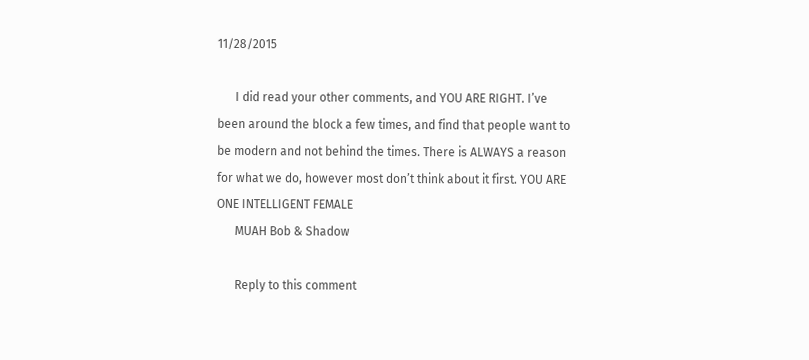11/28/2015

      I did read your other comments, and YOU ARE RIGHT. I’ve been around the block a few times, and find that people want to be modern and not behind the times. There is ALWAYS a reason for what we do, however most don’t think about it first. YOU ARE ONE INTELLIGENT FEMALE
      MUAH Bob & Shadow

      Reply to this comment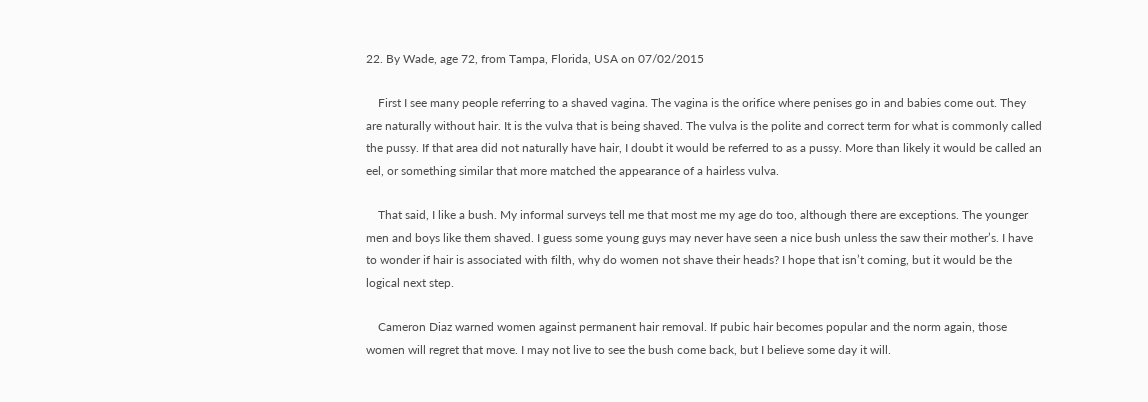22. By Wade, age 72, from Tampa, Florida, USA on 07/02/2015

    First I see many people referring to a shaved vagina. The vagina is the orifice where penises go in and babies come out. They are naturally without hair. It is the vulva that is being shaved. The vulva is the polite and correct term for what is commonly called the pussy. If that area did not naturally have hair, I doubt it would be referred to as a pussy. More than likely it would be called an eel, or something similar that more matched the appearance of a hairless vulva.

    That said, I like a bush. My informal surveys tell me that most me my age do too, although there are exceptions. The younger men and boys like them shaved. I guess some young guys may never have seen a nice bush unless the saw their mother’s. I have to wonder if hair is associated with filth, why do women not shave their heads? I hope that isn’t coming, but it would be the logical next step.

    Cameron Diaz warned women against permanent hair removal. If pubic hair becomes popular and the norm again, those women will regret that move. I may not live to see the bush come back, but I believe some day it will.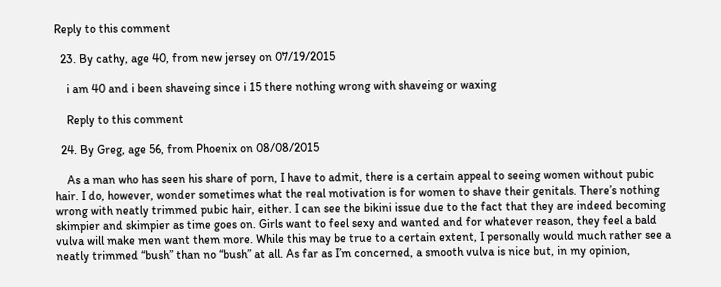Reply to this comment

  23. By cathy, age 40, from new jersey on 07/19/2015

    i am 40 and i been shaveing since i 15 there nothing wrong with shaveing or waxing

    Reply to this comment

  24. By Greg, age 56, from Phoenix on 08/08/2015

    As a man who has seen his share of porn, I have to admit, there is a certain appeal to seeing women without pubic hair. I do, however, wonder sometimes what the real motivation is for women to shave their genitals. There’s nothing wrong with neatly trimmed pubic hair, either. I can see the bikini issue due to the fact that they are indeed becoming skimpier and skimpier as time goes on. Girls want to feel sexy and wanted and for whatever reason, they feel a bald vulva will make men want them more. While this may be true to a certain extent, I personally would much rather see a neatly trimmed “bush” than no “bush” at all. As far as I’m concerned, a smooth vulva is nice but, in my opinion,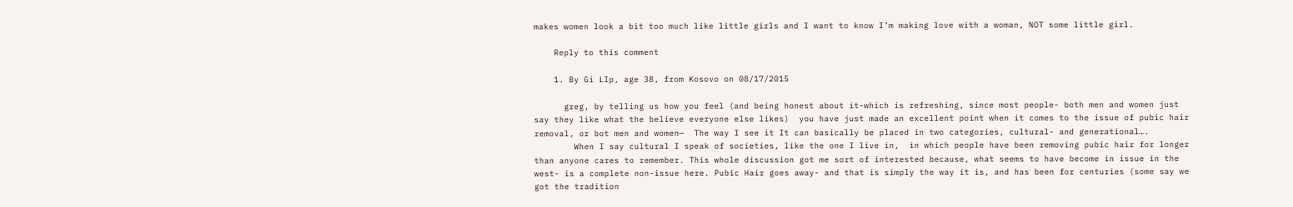makes women look a bit too much like little girls and I want to know I’m making love with a woman, NOT some little girl.

    Reply to this comment

    1. By Gi LIp, age 38, from Kosovo on 08/17/2015

      greg, by telling us how you feel (and being honest about it-which is refreshing, since most people- both men and women just say they like what the believe everyone else likes)  you have just made an excellent point when it comes to the issue of pubic hair removal, or bot men and women—  The way I see it It can basically be placed in two categories, cultural- and generational….
        When I say cultural I speak of societies, like the one I live in,  in which people have been removing pubic hair for longer than anyone cares to remember. This whole discussion got me sort of interested because, what seems to have become in issue in the west- is a complete non-issue here. Pubic Hair goes away- and that is simply the way it is, and has been for centuries (some say we got the tradition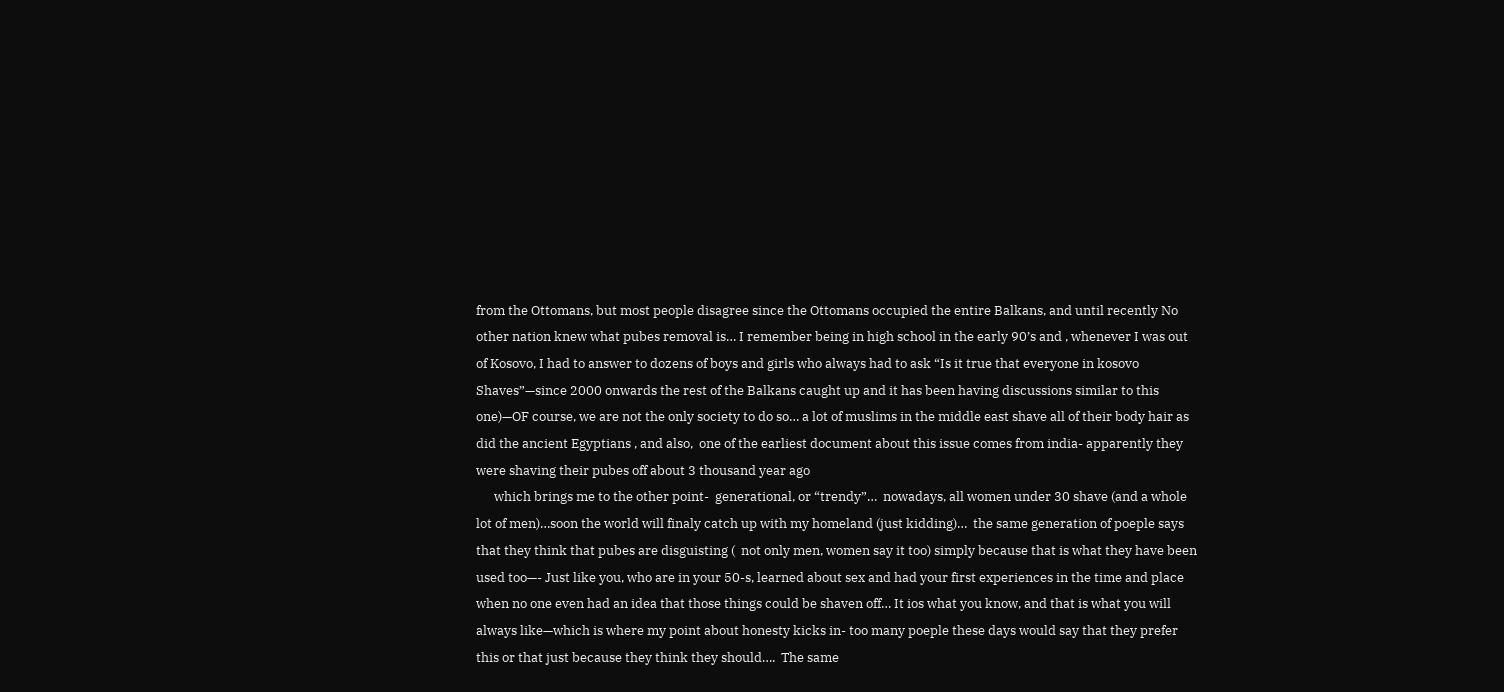from the Ottomans, but most people disagree since the Ottomans occupied the entire Balkans, and until recently No other nation knew what pubes removal is… I remember being in high school in the early 90’s and , whenever I was out of Kosovo, I had to answer to dozens of boys and girls who always had to ask “Is it true that everyone in kosovo Shaves”—since 2000 onwards the rest of the Balkans caught up and it has been having discussions similar to this one)—OF course, we are not the only society to do so… a lot of muslims in the middle east shave all of their body hair as did the ancient Egyptians , and also,  one of the earliest document about this issue comes from india- apparently they were shaving their pubes off about 3 thousand year ago
      which brings me to the other point-  generational, or “trendy”…  nowadays, all women under 30 shave (and a whole lot of men)…soon the world will finaly catch up with my homeland (just kidding)…  the same generation of poeple says that they think that pubes are disguisting (  not only men, women say it too) simply because that is what they have been used too—- Just like you, who are in your 50-s, learned about sex and had your first experiences in the time and place when no one even had an idea that those things could be shaven off… It ios what you know, and that is what you will always like—which is where my point about honesty kicks in- too many poeple these days would say that they prefer this or that just because they think they should….  The same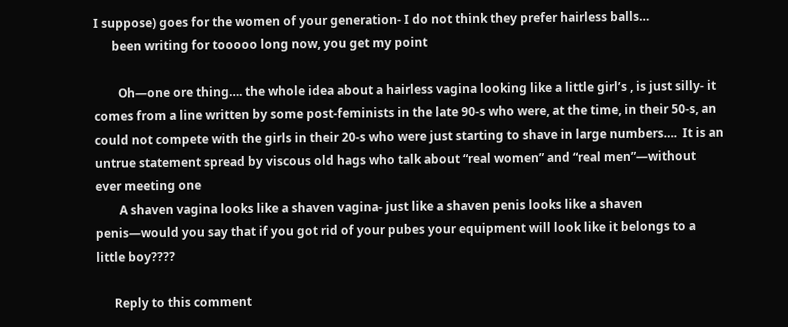I suppose) goes for the women of your generation- I do not think they prefer hairless balls…
      been writing for tooooo long now, you get my point

        Oh—one ore thing…. the whole idea about a hairless vagina looking like a little girl’s , is just silly- it comes from a line written by some post-feminists in the late 90-s who were, at the time, in their 50-s, an could not compete with the girls in their 20-s who were just starting to shave in large numbers….  It is an untrue statement spread by viscous old hags who talk about “real women” and “real men”—without ever meeting one
        A shaven vagina looks like a shaven vagina- just like a shaven penis looks like a shaven penis—would you say that if you got rid of your pubes your equipment will look like it belongs to a little boy????

      Reply to this comment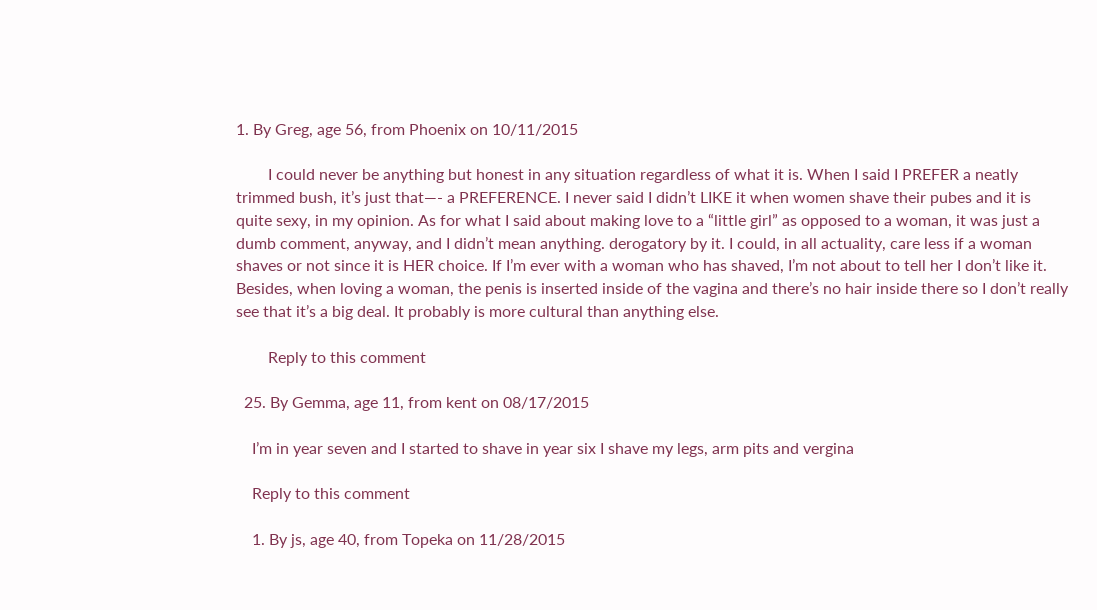1. By Greg, age 56, from Phoenix on 10/11/2015

        I could never be anything but honest in any situation regardless of what it is. When I said I PREFER a neatly trimmed bush, it’s just that—- a PREFERENCE. I never said I didn’t LIKE it when women shave their pubes and it is quite sexy, in my opinion. As for what I said about making love to a “little girl” as opposed to a woman, it was just a dumb comment, anyway, and I didn’t mean anything. derogatory by it. I could, in all actuality, care less if a woman shaves or not since it is HER choice. If I’m ever with a woman who has shaved, I’m not about to tell her I don’t like it. Besides, when loving a woman, the penis is inserted inside of the vagina and there’s no hair inside there so I don’t really see that it’s a big deal. It probably is more cultural than anything else.

        Reply to this comment

  25. By Gemma, age 11, from kent on 08/17/2015

    I’m in year seven and I started to shave in year six I shave my legs, arm pits and vergina

    Reply to this comment

    1. By js, age 40, from Topeka on 11/28/2015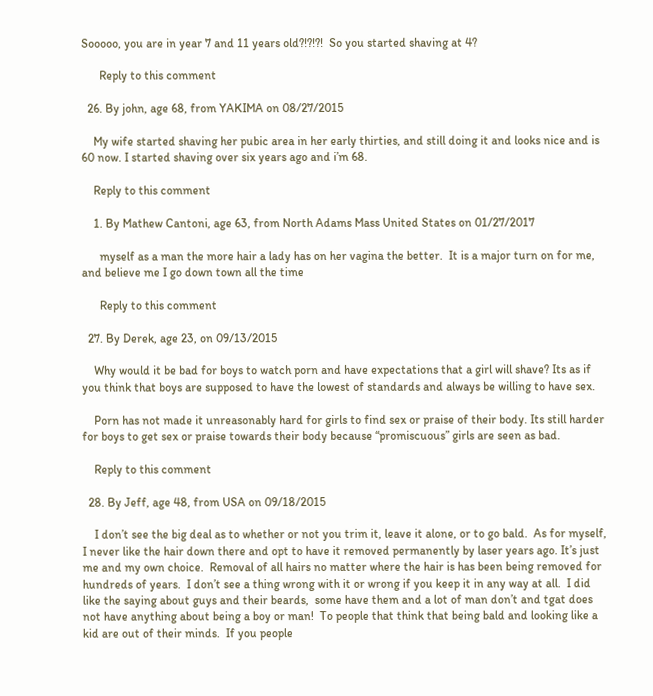Sooooo, you are in year 7 and 11 years old?!?!?!  So you started shaving at 4?

      Reply to this comment

  26. By john, age 68, from YAKIMA on 08/27/2015

    My wife started shaving her pubic area in her early thirties, and still doing it and looks nice and is 60 now. I started shaving over six years ago and i’m 68.

    Reply to this comment

    1. By Mathew Cantoni, age 63, from North Adams Mass United States on 01/27/2017

      myself as a man the more hair a lady has on her vagina the better.  It is a major turn on for me, and believe me I go down town all the time

      Reply to this comment

  27. By Derek, age 23, on 09/13/2015

    Why would it be bad for boys to watch porn and have expectations that a girl will shave? Its as if you think that boys are supposed to have the lowest of standards and always be willing to have sex.

    Porn has not made it unreasonably hard for girls to find sex or praise of their body. Its still harder for boys to get sex or praise towards their body because “promiscuous” girls are seen as bad.

    Reply to this comment

  28. By Jeff, age 48, from USA on 09/18/2015

    I don’t see the big deal as to whether or not you trim it, leave it alone, or to go bald.  As for myself,  I never like the hair down there and opt to have it removed permanently by laser years ago. It’s just me and my own choice.  Removal of all hairs no matter where the hair is has been being removed for hundreds of years.  I don’t see a thing wrong with it or wrong if you keep it in any way at all.  I did like the saying about guys and their beards,  some have them and a lot of man don’t and tgat does not have anything about being a boy or man!  To people that think that being bald and looking like a kid are out of their minds.  If you people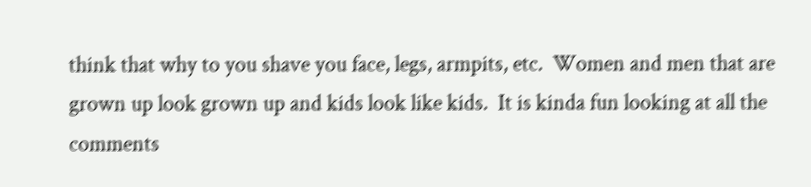think that why to you shave you face, legs, armpits, etc.  Women and men that are grown up look grown up and kids look like kids.  It is kinda fun looking at all the comments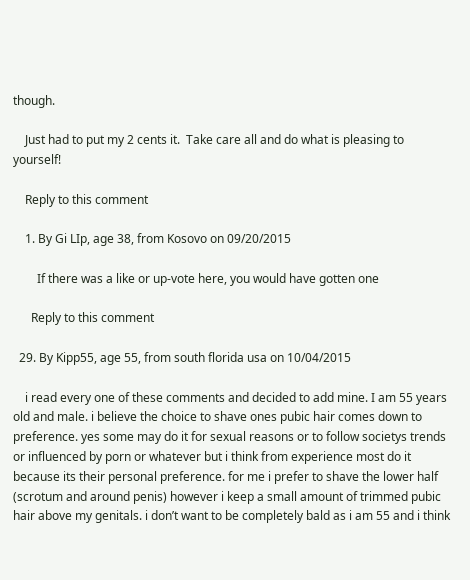though.

    Just had to put my 2 cents it.  Take care all and do what is pleasing to yourself!

    Reply to this comment

    1. By Gi LIp, age 38, from Kosovo on 09/20/2015

        If there was a like or up-vote here, you would have gotten one

      Reply to this comment

  29. By Kipp55, age 55, from south florida usa on 10/04/2015

    i read every one of these comments and decided to add mine. I am 55 years old and male. i believe the choice to shave ones pubic hair comes down to preference. yes some may do it for sexual reasons or to follow societys trends or influenced by porn or whatever but i think from experience most do it because its their personal preference. for me i prefer to shave the lower half (scrotum and around penis) however i keep a small amount of trimmed pubic hair above my genitals. i don’t want to be completely bald as i am 55 and i think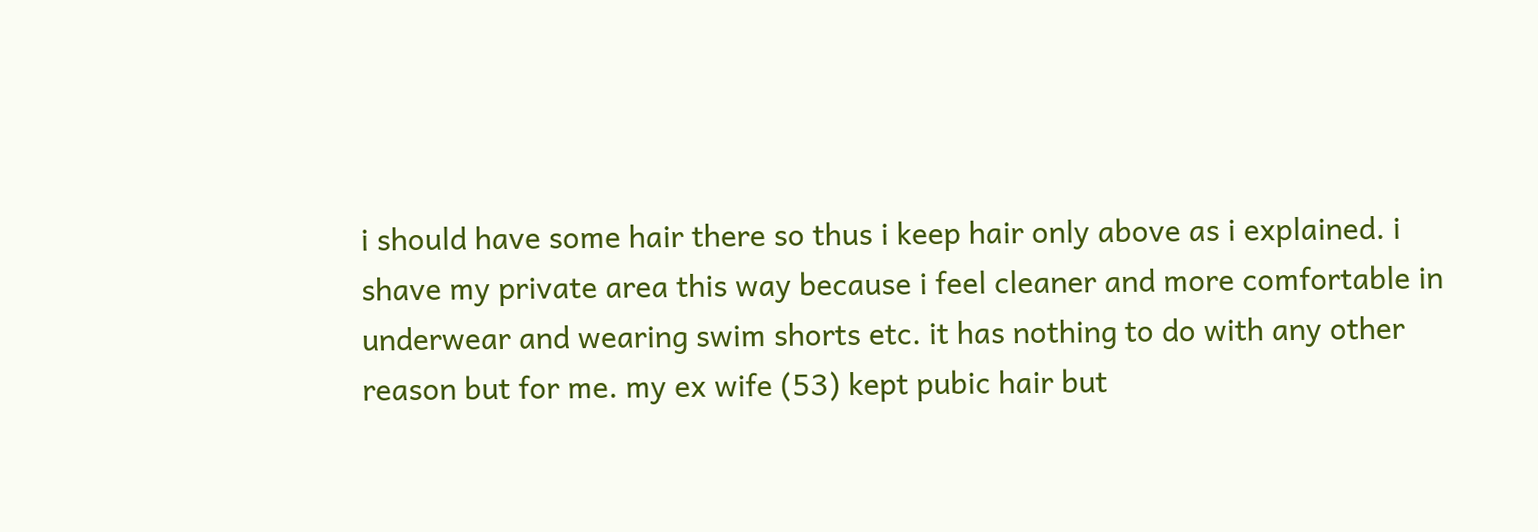i should have some hair there so thus i keep hair only above as i explained. i shave my private area this way because i feel cleaner and more comfortable in underwear and wearing swim shorts etc. it has nothing to do with any other reason but for me. my ex wife (53) kept pubic hair but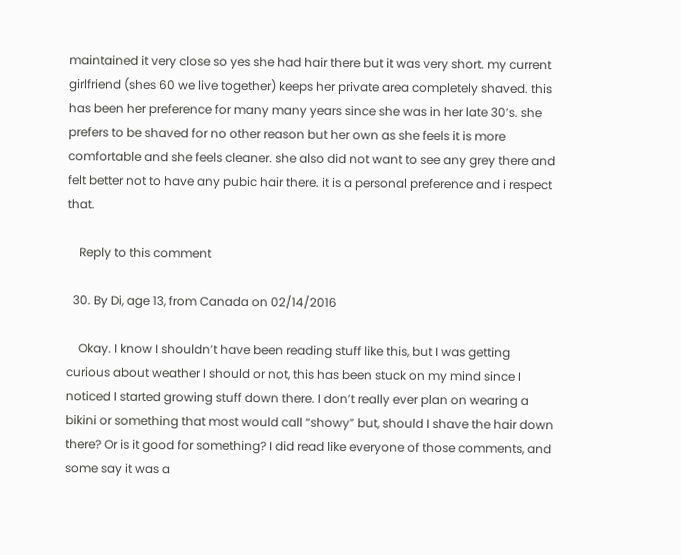maintained it very close so yes she had hair there but it was very short. my current girlfriend (shes 60 we live together) keeps her private area completely shaved. this has been her preference for many many years since she was in her late 30’s. she prefers to be shaved for no other reason but her own as she feels it is more comfortable and she feels cleaner. she also did not want to see any grey there and felt better not to have any pubic hair there. it is a personal preference and i respect that.

    Reply to this comment

  30. By Di, age 13, from Canada on 02/14/2016

    Okay. I know I shouldn’t have been reading stuff like this, but I was getting curious about weather I should or not, this has been stuck on my mind since I noticed I started growing stuff down there. I don’t really ever plan on wearing a bikini or something that most would call “showy” but, should I shave the hair down there? Or is it good for something? I did read like everyone of those comments, and some say it was a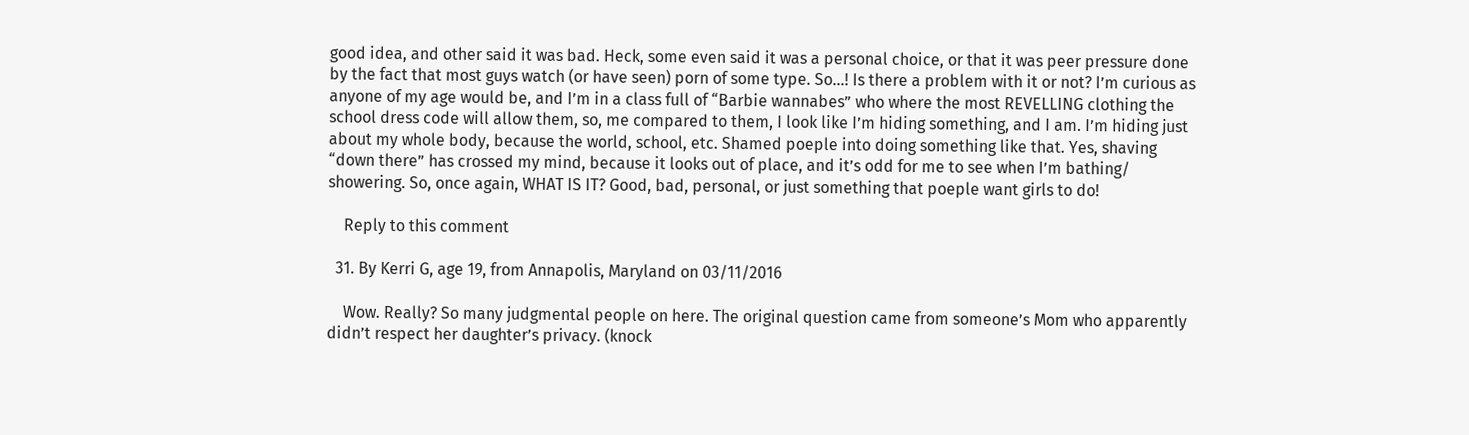good idea, and other said it was bad. Heck, some even said it was a personal choice, or that it was peer pressure done by the fact that most guys watch (or have seen) porn of some type. So…! Is there a problem with it or not? I’m curious as anyone of my age would be, and I’m in a class full of “Barbie wannabes” who where the most REVELLING clothing the school dress code will allow them, so, me compared to them, I look like I’m hiding something, and I am. I’m hiding just about my whole body, because the world, school, etc. Shamed poeple into doing something like that. Yes, shaving “down there” has crossed my mind, because it looks out of place, and it’s odd for me to see when I’m bathing/ showering. So, once again, WHAT IS IT? Good, bad, personal, or just something that poeple want girls to do!

    Reply to this comment

  31. By Kerri G, age 19, from Annapolis, Maryland on 03/11/2016

    Wow. Really? So many judgmental people on here. The original question came from someone’s Mom who apparently didn’t respect her daughter’s privacy. (knock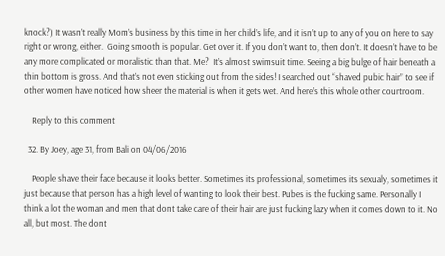knock?) It wasn’t really Mom’s business by this time in her child’s life, and it isn’t up to any of you on here to say right or wrong, either.  Going smooth is popular. Get over it. If you don’t want to, then don’t. It doesn’t have to be any more complicated or moralistic than that. Me?  It’s almost swimsuit time. Seeing a big bulge of hair beneath a thin bottom is gross. And that’s not even sticking out from the sides! I searched out “shaved pubic hair” to see if other women have noticed how sheer the material is when it gets wet. And here’s this whole other courtroom.

    Reply to this comment

  32. By Joey, age 31, from Bali on 04/06/2016

    People shave their face because it looks better. Sometimes its professional, sometimes its sexualy, sometimes it just because that person has a high level of wanting to look their best. Pubes is the fucking same. Personally I think a lot the woman and men that dont take care of their hair are just fucking lazy when it comes down to it. No all, but most. The dont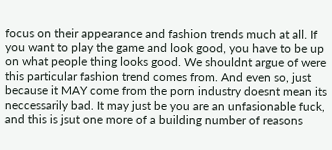focus on their appearance and fashion trends much at all. If you want to play the game and look good, you have to be up on what people thing looks good. We shouldnt argue of were this particular fashion trend comes from. And even so, just because it MAY come from the porn industry doesnt mean its neccessarily bad. It may just be you are an unfasionable fuck, and this is jsut one more of a building number of reasons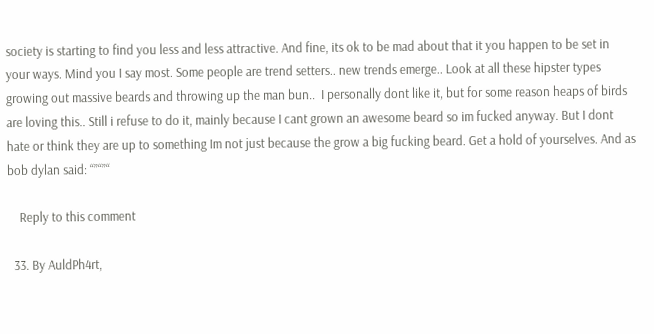society is starting to find you less and less attractive. And fine, its ok to be mad about that it you happen to be set in your ways. Mind you I say most. Some people are trend setters.. new trends emerge.. Look at all these hipster types growing out massive beards and throwing up the man bun..  I personally dont like it, but for some reason heaps of birds are loving this.. Still i refuse to do it, mainly because I cant grown an awesome beard so im fucked anyway. But I dont hate or think they are up to something Im not just because the grow a big fucking beard. Get a hold of yourselves. And as bob dylan said: “”“”“

    Reply to this comment

  33. By AuldPh4rt,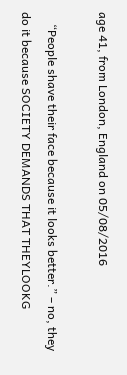age 41, from London, England on 05/08/2016

    “People shave their face because it looks better.” – no, they do it because SOCIETY DEMANDS THAT THEYLOOKG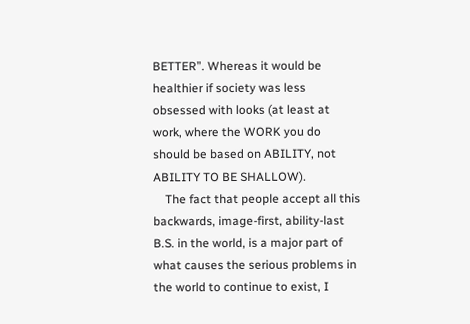BETTER”. Whereas it would be healthier if society was less obsessed with looks (at least at work, where the WORK you do should be based on ABILITY, not ABILITY TO BE SHALLOW).
    The fact that people accept all this backwards, image-first, ability-last B.S. in the world, is a major part of what causes the serious problems in the world to continue to exist, I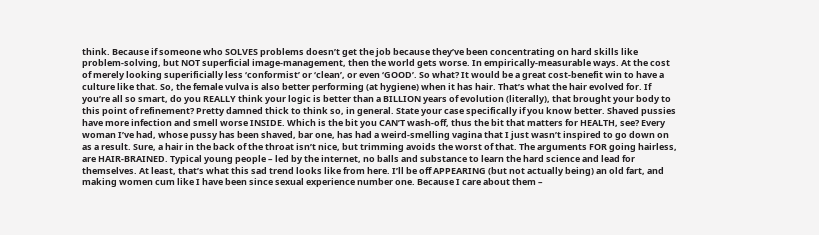think. Because if someone who SOLVES problems doesn’t get the job because they’ve been concentrating on hard skills like problem-solving, but NOT superficial image-management, then the world gets worse. In empirically-measurable ways. At the cost of merely looking superificially less ‘conformist’ or ‘clean’, or even ‘GOOD’. So what? It would be a great cost-benefit win to have a culture like that. So, the female vulva is also better performing (at hygiene) when it has hair. That’s what the hair evolved for. If you’re all so smart, do you REALLY think your logic is better than a BILLION years of evolution (literally), that brought your body to this point of refinement? Pretty damned thick to think so, in general. State your case specifically if you know better. Shaved pussies have more infection and smell worse INSIDE. Which is the bit you CAN’T wash-off, thus the bit that matters for HEALTH, see? Every woman I’ve had, whose pussy has been shaved, bar one, has had a weird-smelling vagina that I just wasn’t inspired to go down on as a result. Sure, a hair in the back of the throat isn’t nice, but trimming avoids the worst of that. The arguments FOR going hairless, are HAIR-BRAINED. Typical young people – led by the internet, no balls and substance to learn the hard science and lead for themselves. At least, that’s what this sad trend looks like from here. I’ll be off APPEARING (but not actually being) an old fart, and making women cum like I have been since sexual experience number one. Because I care about them –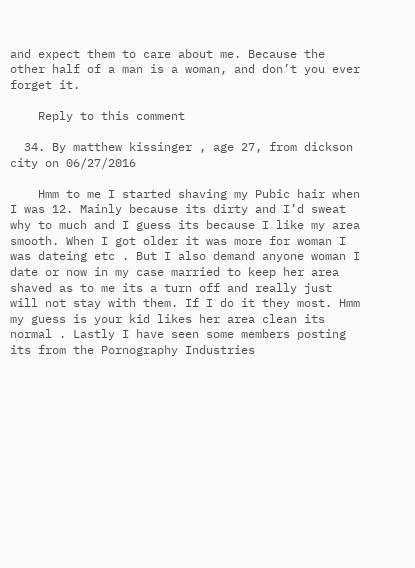and expect them to care about me. Because the other half of a man is a woman, and don’t you ever forget it.

    Reply to this comment

  34. By matthew kissinger , age 27, from dickson city on 06/27/2016

    Hmm to me I started shaving my Pubic hair when I was 12. Mainly because its dirty and I’d sweat why to much and I guess its because I like my area smooth. When I got older it was more for woman I was dateing etc . But I also demand anyone woman I date or now in my case married to keep her area shaved as to me its a turn off and really just will not stay with them. If I do it they most. Hmm my guess is your kid likes her area clean its normal . Lastly I have seen some members posting its from the Pornography Industries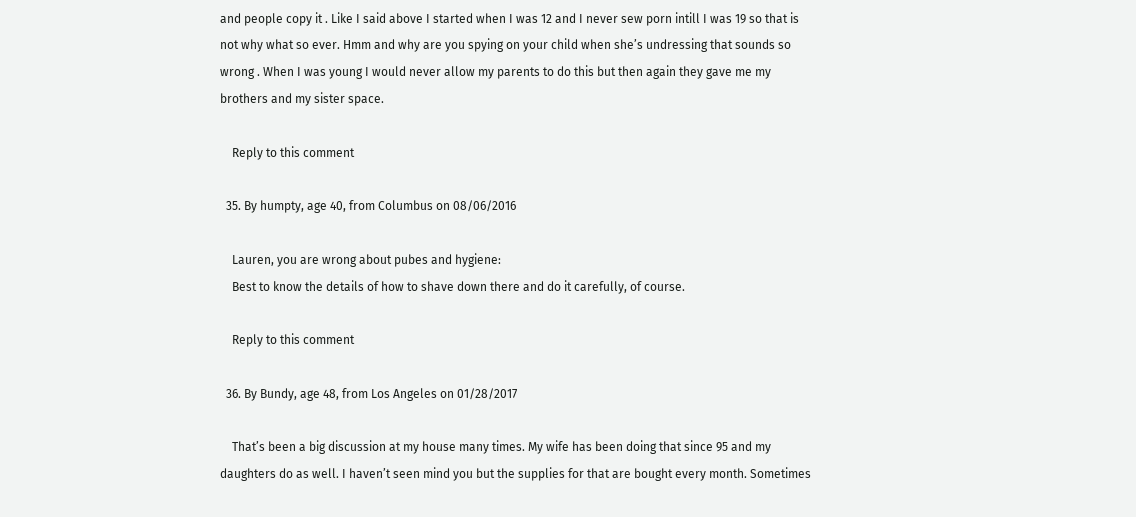and people copy it . Like I said above I started when I was 12 and I never sew porn intill I was 19 so that is not why what so ever. Hmm and why are you spying on your child when she’s undressing that sounds so wrong . When I was young I would never allow my parents to do this but then again they gave me my brothers and my sister space.

    Reply to this comment

  35. By humpty, age 40, from Columbus on 08/06/2016

    Lauren, you are wrong about pubes and hygiene:
    Best to know the details of how to shave down there and do it carefully, of course.

    Reply to this comment

  36. By Bundy, age 48, from Los Angeles on 01/28/2017

    That’s been a big discussion at my house many times. My wife has been doing that since 95 and my daughters do as well. I haven’t seen mind you but the supplies for that are bought every month. Sometimes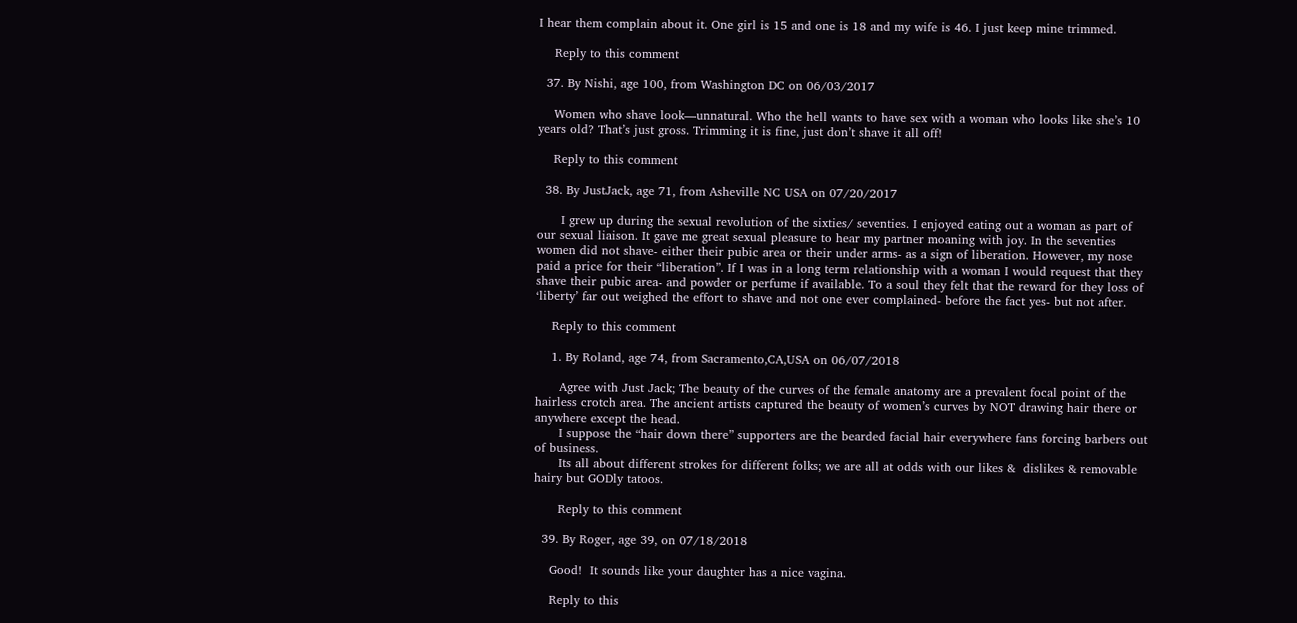I hear them complain about it. One girl is 15 and one is 18 and my wife is 46. I just keep mine trimmed.

    Reply to this comment

  37. By Nishi, age 100, from Washington DC on 06/03/2017

    Women who shave look—unnatural. Who the hell wants to have sex with a woman who looks like she’s 10 years old? That’s just gross. Trimming it is fine, just don’t shave it all off!

    Reply to this comment

  38. By JustJack, age 71, from Asheville NC USA on 07/20/2017

      I grew up during the sexual revolution of the sixties/ seventies. I enjoyed eating out a woman as part of our sexual liaison. It gave me great sexual pleasure to hear my partner moaning with joy. In the seventies women did not shave- either their pubic area or their under arms- as a sign of liberation. However, my nose paid a price for their “liberation”. If I was in a long term relationship with a woman I would request that they shave their pubic area- and powder or perfume if available. To a soul they felt that the reward for they loss of ‘liberty’ far out weighed the effort to shave and not one ever complained- before the fact yes- but not after.

    Reply to this comment

    1. By Roland, age 74, from Sacramento,CA,USA on 06/07/2018

      Agree with Just Jack; The beauty of the curves of the female anatomy are a prevalent focal point of the hairless crotch area. The ancient artists captured the beauty of women’s curves by NOT drawing hair there or anywhere except the head.
      I suppose the “hair down there” supporters are the bearded facial hair everywhere fans forcing barbers out of business.
      Its all about different strokes for different folks; we are all at odds with our likes &  dislikes & removable hairy but GODly tatoos.

      Reply to this comment

  39. By Roger, age 39, on 07/18/2018

    Good!  It sounds like your daughter has a nice vagina.

    Reply to this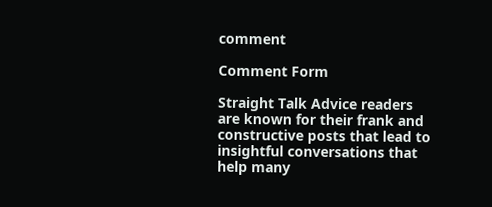comment

Comment Form

Straight Talk Advice readers are known for their frank and constructive posts that lead to insightful conversations that help many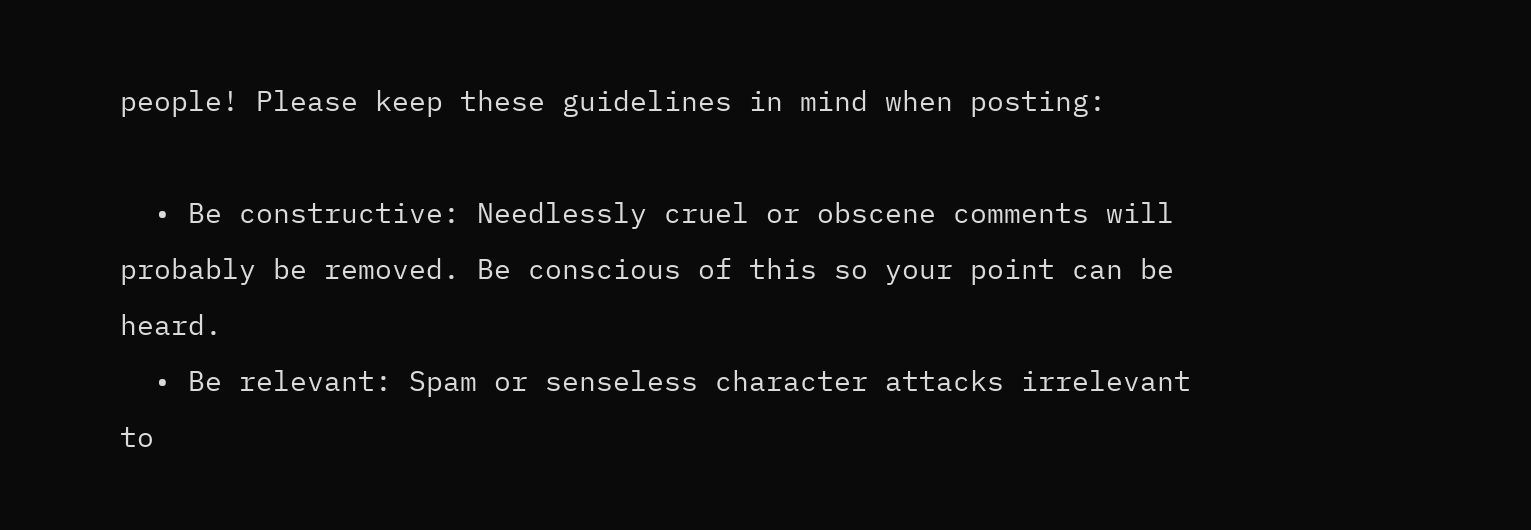people! Please keep these guidelines in mind when posting:

  • Be constructive: Needlessly cruel or obscene comments will probably be removed. Be conscious of this so your point can be heard.
  • Be relevant: Spam or senseless character attacks irrelevant to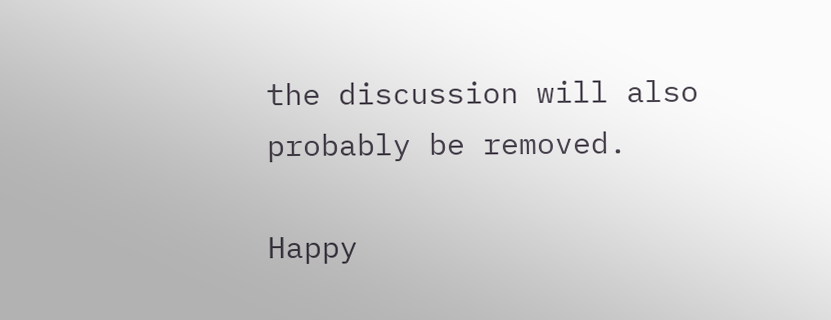the discussion will also probably be removed.

Happy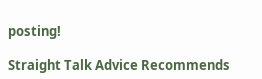posting!

Straight Talk Advice Recommends